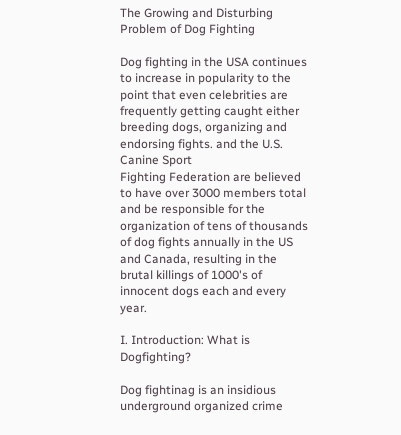The Growing and Disturbing Problem of Dog Fighting

Dog fighting in the USA continues to increase in popularity to the point that even celebrities are frequently getting caught either breeding dogs, organizing and endorsing fights. and the U.S. Canine Sport
Fighting Federation are believed to have over 3000 members total and be responsible for the organization of tens of thousands of dog fights annually in the US and Canada, resulting in the brutal killings of 1000's of innocent dogs each and every year.

I. Introduction: What is Dogfighting?

Dog fightinag is an insidious underground organized crime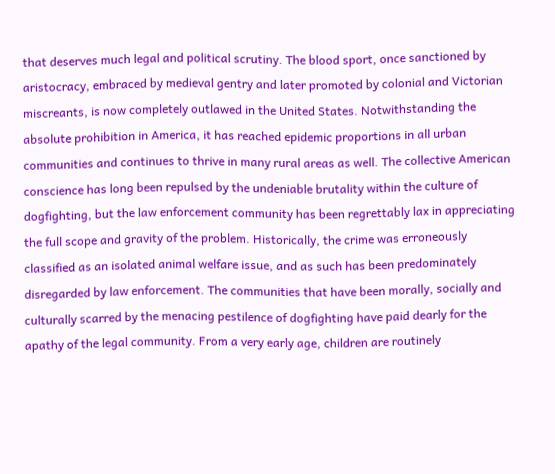that deserves much legal and political scrutiny. The blood sport, once sanctioned by aristocracy, embraced by medieval gentry and later promoted by colonial and Victorian miscreants, is now completely outlawed in the United States. Notwithstanding the absolute prohibition in America, it has reached epidemic proportions in all urban communities and continues to thrive in many rural areas as well. The collective American conscience has long been repulsed by the undeniable brutality within the culture of dogfighting, but the law enforcement community has been regrettably lax in appreciating the full scope and gravity of the problem. Historically, the crime was erroneously classified as an isolated animal welfare issue, and as such has been predominately disregarded by law enforcement. The communities that have been morally, socially and culturally scarred by the menacing pestilence of dogfighting have paid dearly for the apathy of the legal community. From a very early age, children are routinely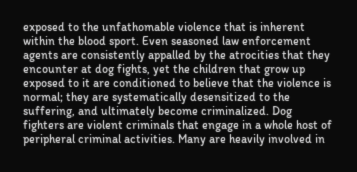exposed to the unfathomable violence that is inherent within the blood sport. Even seasoned law enforcement agents are consistently appalled by the atrocities that they encounter at dog fights, yet the children that grow up exposed to it are conditioned to believe that the violence is normal; they are systematically desensitized to the suffering, and ultimately become criminalized. Dog fighters are violent criminals that engage in a whole host of peripheral criminal activities. Many are heavily involved in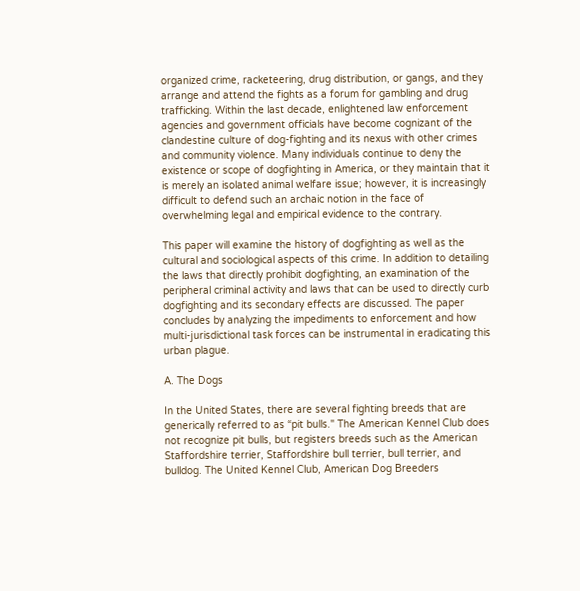organized crime, racketeering, drug distribution, or gangs, and they arrange and attend the fights as a forum for gambling and drug trafficking. Within the last decade, enlightened law enforcement agencies and government officials have become cognizant of the clandestine culture of dog-fighting and its nexus with other crimes and community violence. Many individuals continue to deny the existence or scope of dogfighting in America, or they maintain that it is merely an isolated animal welfare issue; however, it is increasingly difficult to defend such an archaic notion in the face of overwhelming legal and empirical evidence to the contrary.

This paper will examine the history of dogfighting as well as the cultural and sociological aspects of this crime. In addition to detailing the laws that directly prohibit dogfighting, an examination of the peripheral criminal activity and laws that can be used to directly curb dogfighting and its secondary effects are discussed. The paper concludes by analyzing the impediments to enforcement and how multi-jurisdictional task forces can be instrumental in eradicating this urban plague.

A. The Dogs

In the United States, there are several fighting breeds that are generically referred to as “pit bulls." The American Kennel Club does not recognize pit bulls, but registers breeds such as the American Staffordshire terrier, Staffordshire bull terrier, bull terrier, and bulldog. The United Kennel Club, American Dog Breeders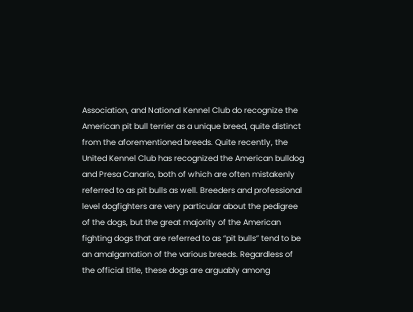Association, and National Kennel Club do recognize the American pit bull terrier as a unique breed, quite distinct from the aforementioned breeds. Quite recently, the United Kennel Club has recognized the American bulldog and Presa Canario, both of which are often mistakenly referred to as pit bulls as well. Breeders and professional level dogfighters are very particular about the pedigree of the dogs, but the great majority of the American fighting dogs that are referred to as “pit bulls” tend to be an amalgamation of the various breeds. Regardless of the official title, these dogs are arguably among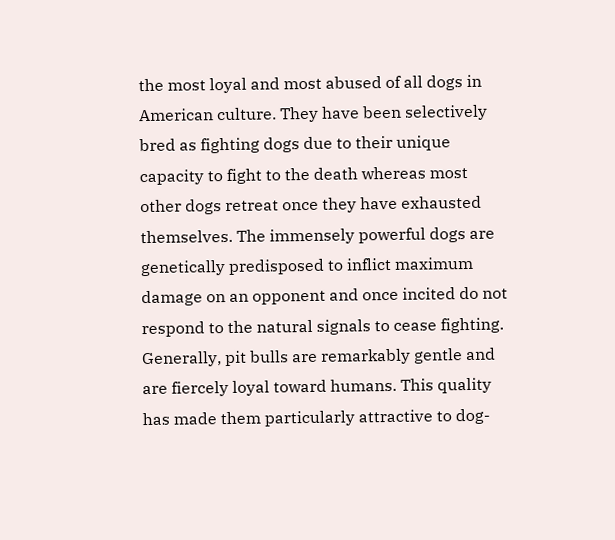the most loyal and most abused of all dogs in American culture. They have been selectively bred as fighting dogs due to their unique capacity to fight to the death whereas most other dogs retreat once they have exhausted themselves. The immensely powerful dogs are genetically predisposed to inflict maximum damage on an opponent and once incited do not respond to the natural signals to cease fighting. Generally, pit bulls are remarkably gentle and are fiercely loyal toward humans. This quality has made them particularly attractive to dog-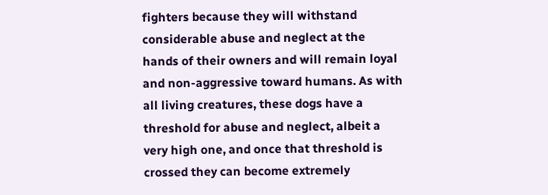fighters because they will withstand considerable abuse and neglect at the hands of their owners and will remain loyal and non-aggressive toward humans. As with all living creatures, these dogs have a threshold for abuse and neglect, albeit a very high one, and once that threshold is crossed they can become extremely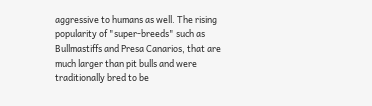aggressive to humans as well. The rising popularity of "super-breeds" such as Bullmastiffs and Presa Canarios, that are much larger than pit bulls and were traditionally bred to be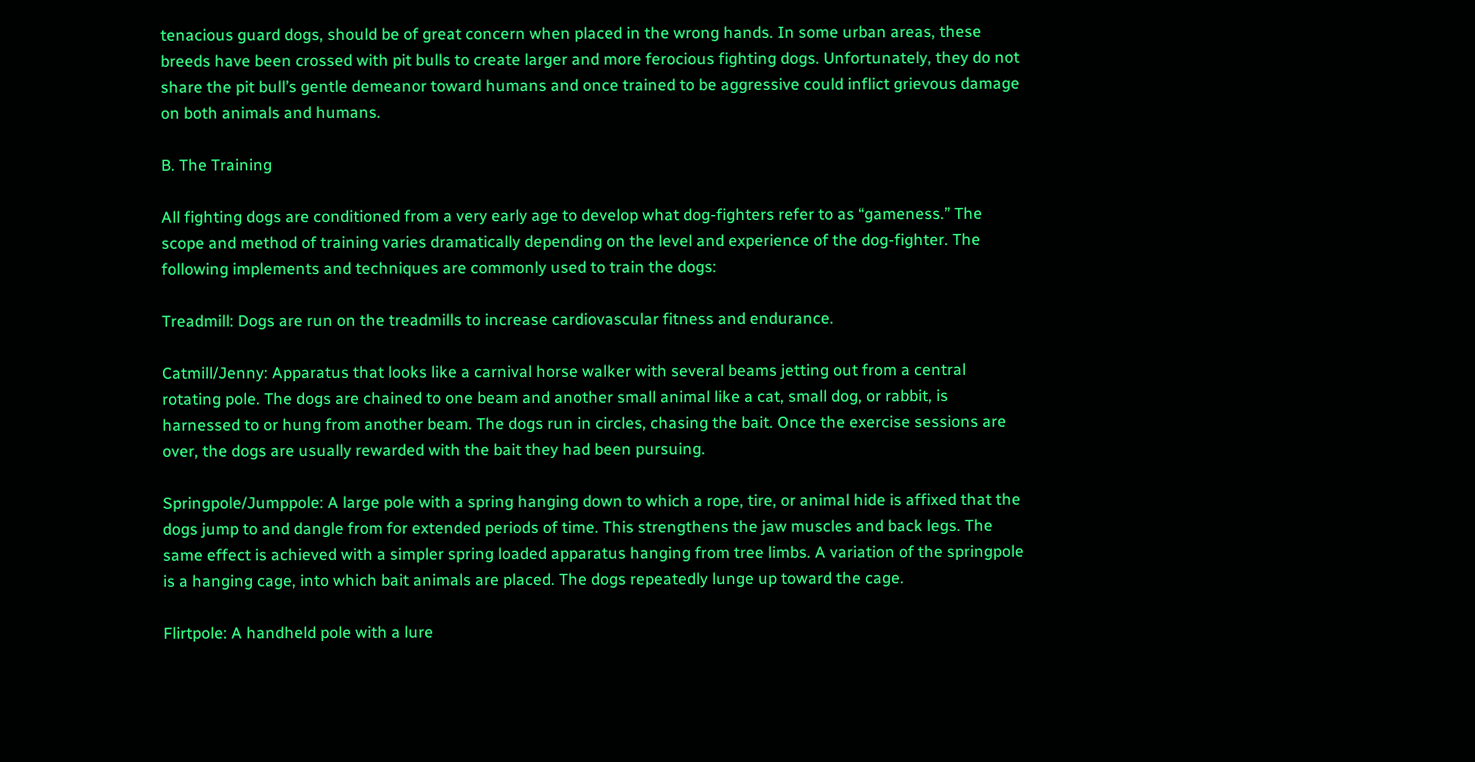tenacious guard dogs, should be of great concern when placed in the wrong hands. In some urban areas, these breeds have been crossed with pit bulls to create larger and more ferocious fighting dogs. Unfortunately, they do not share the pit bull’s gentle demeanor toward humans and once trained to be aggressive could inflict grievous damage on both animals and humans.

B. The Training

All fighting dogs are conditioned from a very early age to develop what dog-fighters refer to as “gameness.” The scope and method of training varies dramatically depending on the level and experience of the dog-fighter. The following implements and techniques are commonly used to train the dogs:

Treadmill: Dogs are run on the treadmills to increase cardiovascular fitness and endurance.

Catmill/Jenny: Apparatus that looks like a carnival horse walker with several beams jetting out from a central rotating pole. The dogs are chained to one beam and another small animal like a cat, small dog, or rabbit, is harnessed to or hung from another beam. The dogs run in circles, chasing the bait. Once the exercise sessions are over, the dogs are usually rewarded with the bait they had been pursuing.

Springpole/Jumppole: A large pole with a spring hanging down to which a rope, tire, or animal hide is affixed that the dogs jump to and dangle from for extended periods of time. This strengthens the jaw muscles and back legs. The same effect is achieved with a simpler spring loaded apparatus hanging from tree limbs. A variation of the springpole is a hanging cage, into which bait animals are placed. The dogs repeatedly lunge up toward the cage.

Flirtpole: A handheld pole with a lure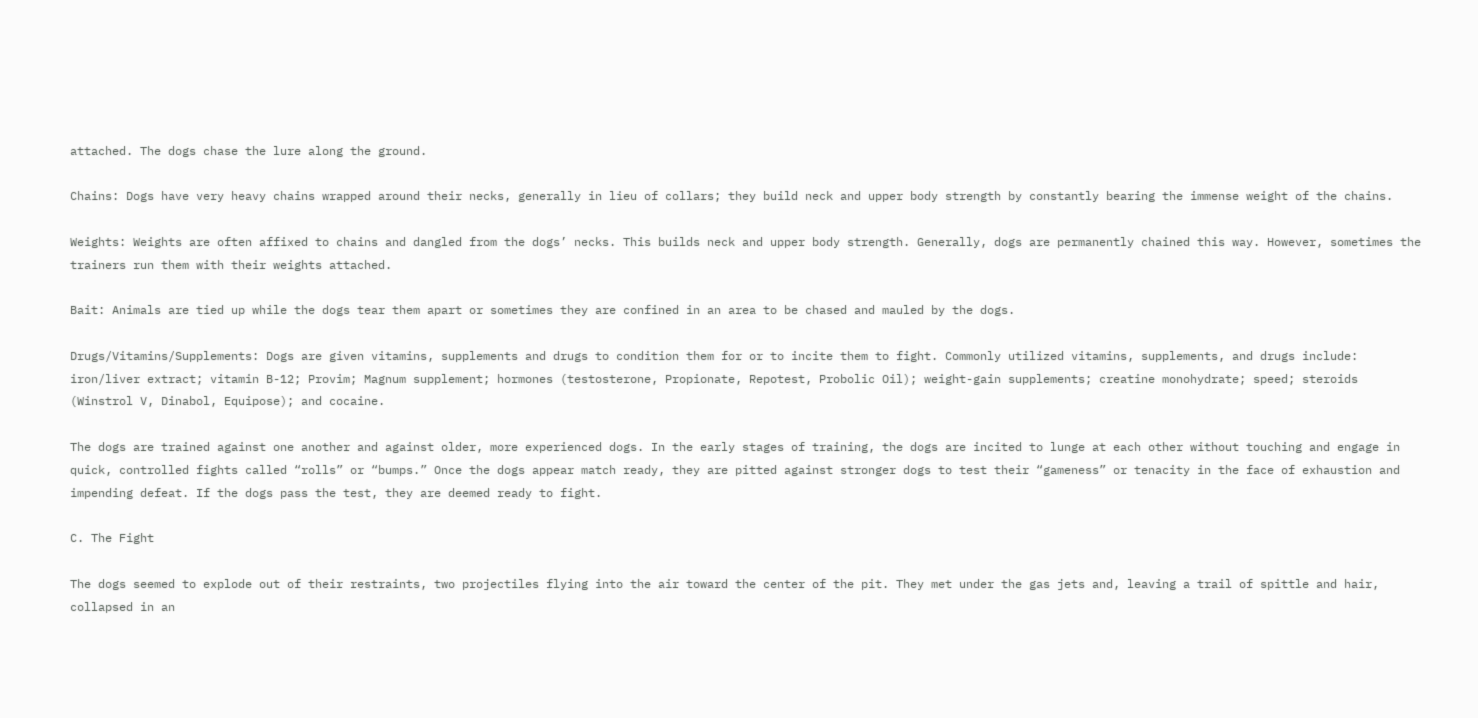attached. The dogs chase the lure along the ground.

Chains: Dogs have very heavy chains wrapped around their necks, generally in lieu of collars; they build neck and upper body strength by constantly bearing the immense weight of the chains.

Weights: Weights are often affixed to chains and dangled from the dogs’ necks. This builds neck and upper body strength. Generally, dogs are permanently chained this way. However, sometimes the trainers run them with their weights attached.

Bait: Animals are tied up while the dogs tear them apart or sometimes they are confined in an area to be chased and mauled by the dogs.

Drugs/Vitamins/Supplements: Dogs are given vitamins, supplements and drugs to condition them for or to incite them to fight. Commonly utilized vitamins, supplements, and drugs include: iron/liver extract; vitamin B-12; Provim; Magnum supplement; hormones (testosterone, Propionate, Repotest, Probolic Oil); weight-gain supplements; creatine monohydrate; speed; steroids (Winstrol V, Dinabol, Equipose); and cocaine.

The dogs are trained against one another and against older, more experienced dogs. In the early stages of training, the dogs are incited to lunge at each other without touching and engage in quick, controlled fights called “rolls” or “bumps.” Once the dogs appear match ready, they are pitted against stronger dogs to test their “gameness” or tenacity in the face of exhaustion and impending defeat. If the dogs pass the test, they are deemed ready to fight.

C. The Fight

The dogs seemed to explode out of their restraints, two projectiles flying into the air toward the center of the pit. They met under the gas jets and, leaving a trail of spittle and hair, collapsed in an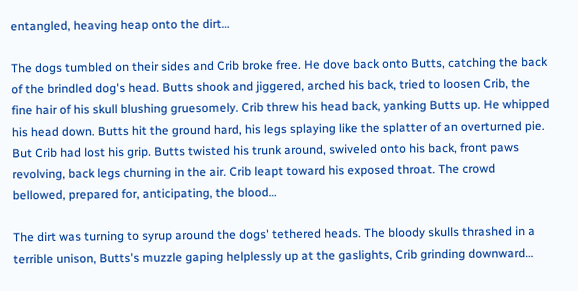entangled, heaving heap onto the dirt…

The dogs tumbled on their sides and Crib broke free. He dove back onto Butts, catching the back of the brindled dog's head. Butts shook and jiggered, arched his back, tried to loosen Crib, the fine hair of his skull blushing gruesomely. Crib threw his head back, yanking Butts up. He whipped his head down. Butts hit the ground hard, his legs splaying like the splatter of an overturned pie. But Crib had lost his grip. Butts twisted his trunk around, swiveled onto his back, front paws revolving, back legs churning in the air. Crib leapt toward his exposed throat. The crowd bellowed, prepared for, anticipating, the blood…

The dirt was turning to syrup around the dogs' tethered heads. The bloody skulls thrashed in a terrible unison, Butts's muzzle gaping helplessly up at the gaslights, Crib grinding downward…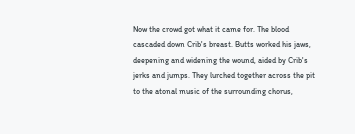Now the crowd got what it came for. The blood cascaded down Crib's breast. Butts worked his jaws, deepening and widening the wound, aided by Crib's jerks and jumps. They lurched together across the pit to the atonal music of the surrounding chorus,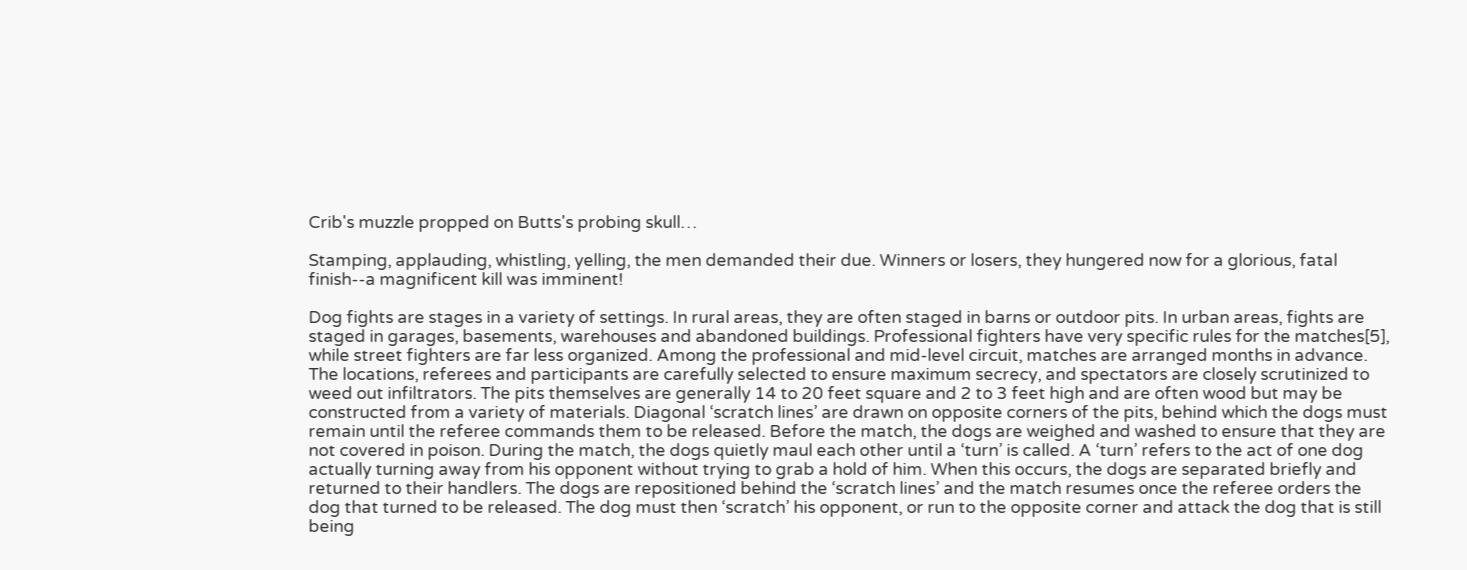Crib's muzzle propped on Butts's probing skull…

Stamping, applauding, whistling, yelling, the men demanded their due. Winners or losers, they hungered now for a glorious, fatal finish--a magnificent kill was imminent!

Dog fights are stages in a variety of settings. In rural areas, they are often staged in barns or outdoor pits. In urban areas, fights are staged in garages, basements, warehouses and abandoned buildings. Professional fighters have very specific rules for the matches[5], while street fighters are far less organized. Among the professional and mid-level circuit, matches are arranged months in advance. The locations, referees and participants are carefully selected to ensure maximum secrecy, and spectators are closely scrutinized to weed out infiltrators. The pits themselves are generally 14 to 20 feet square and 2 to 3 feet high and are often wood but may be constructed from a variety of materials. Diagonal ‘scratch lines’ are drawn on opposite corners of the pits, behind which the dogs must remain until the referee commands them to be released. Before the match, the dogs are weighed and washed to ensure that they are not covered in poison. During the match, the dogs quietly maul each other until a ‘turn’ is called. A ‘turn’ refers to the act of one dog actually turning away from his opponent without trying to grab a hold of him. When this occurs, the dogs are separated briefly and returned to their handlers. The dogs are repositioned behind the ‘scratch lines’ and the match resumes once the referee orders the dog that turned to be released. The dog must then ‘scratch’ his opponent, or run to the opposite corner and attack the dog that is still being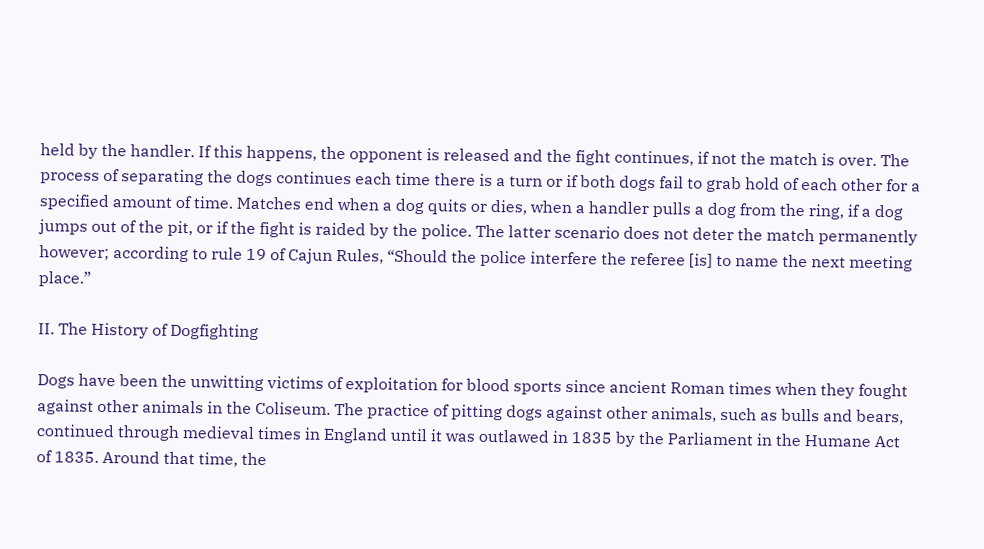held by the handler. If this happens, the opponent is released and the fight continues, if not the match is over. The process of separating the dogs continues each time there is a turn or if both dogs fail to grab hold of each other for a specified amount of time. Matches end when a dog quits or dies, when a handler pulls a dog from the ring, if a dog jumps out of the pit, or if the fight is raided by the police. The latter scenario does not deter the match permanently however; according to rule 19 of Cajun Rules, “Should the police interfere the referee [is] to name the next meeting place.”

II. The History of Dogfighting

Dogs have been the unwitting victims of exploitation for blood sports since ancient Roman times when they fought against other animals in the Coliseum. The practice of pitting dogs against other animals, such as bulls and bears, continued through medieval times in England until it was outlawed in 1835 by the Parliament in the Humane Act of 1835. Around that time, the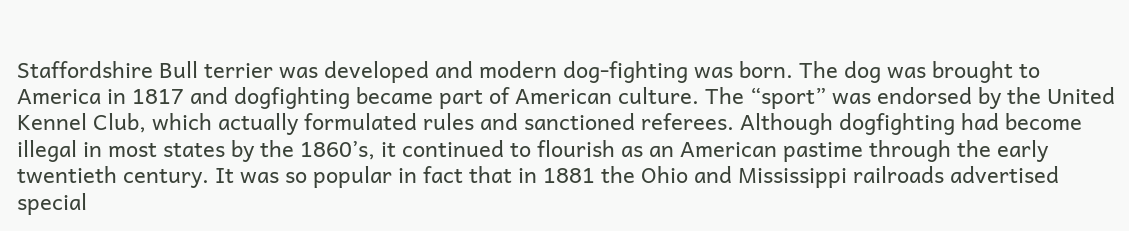Staffordshire Bull terrier was developed and modern dog-fighting was born. The dog was brought to America in 1817 and dogfighting became part of American culture. The “sport” was endorsed by the United Kennel Club, which actually formulated rules and sanctioned referees. Although dogfighting had become illegal in most states by the 1860’s, it continued to flourish as an American pastime through the early twentieth century. It was so popular in fact that in 1881 the Ohio and Mississippi railroads advertised special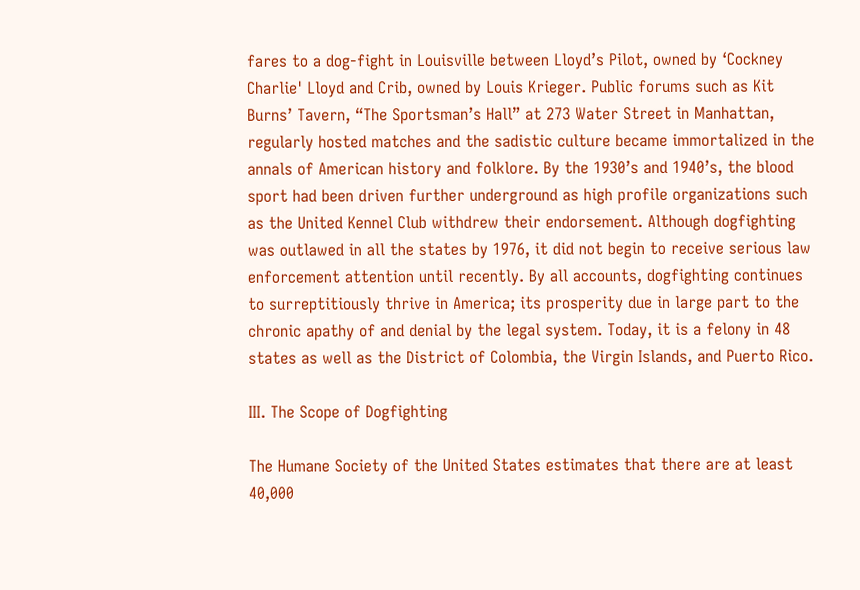fares to a dog-fight in Louisville between Lloyd’s Pilot, owned by ‘Cockney Charlie' Lloyd and Crib, owned by Louis Krieger. Public forums such as Kit Burns’ Tavern, “The Sportsman’s Hall” at 273 Water Street in Manhattan, regularly hosted matches and the sadistic culture became immortalized in the annals of American history and folklore. By the 1930’s and 1940’s, the blood sport had been driven further underground as high profile organizations such as the United Kennel Club withdrew their endorsement. Although dogfighting was outlawed in all the states by 1976, it did not begin to receive serious law enforcement attention until recently. By all accounts, dogfighting continues to surreptitiously thrive in America; its prosperity due in large part to the chronic apathy of and denial by the legal system. Today, it is a felony in 48 states as well as the District of Colombia, the Virgin Islands, and Puerto Rico.

III. The Scope of Dogfighting

The Humane Society of the United States estimates that there are at least 40,000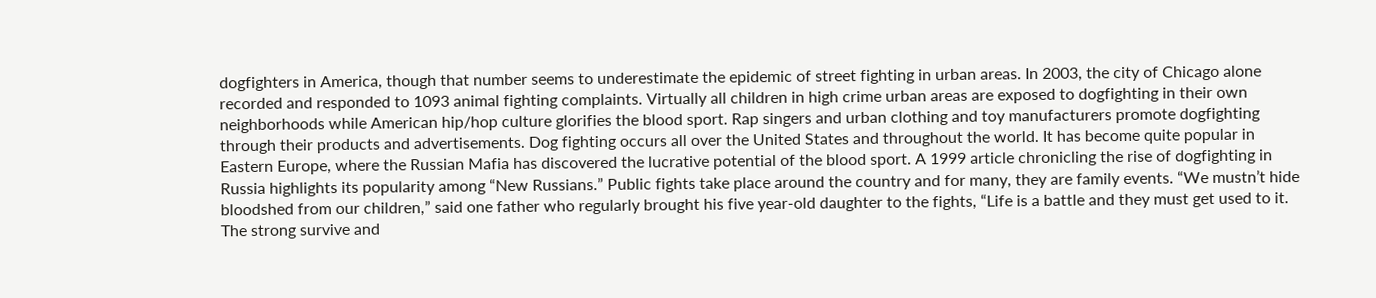dogfighters in America, though that number seems to underestimate the epidemic of street fighting in urban areas. In 2003, the city of Chicago alone recorded and responded to 1093 animal fighting complaints. Virtually all children in high crime urban areas are exposed to dogfighting in their own neighborhoods while American hip/hop culture glorifies the blood sport. Rap singers and urban clothing and toy manufacturers promote dogfighting through their products and advertisements. Dog fighting occurs all over the United States and throughout the world. It has become quite popular in Eastern Europe, where the Russian Mafia has discovered the lucrative potential of the blood sport. A 1999 article chronicling the rise of dogfighting in Russia highlights its popularity among “New Russians.” Public fights take place around the country and for many, they are family events. “We mustn’t hide bloodshed from our children,” said one father who regularly brought his five year-old daughter to the fights, “Life is a battle and they must get used to it. The strong survive and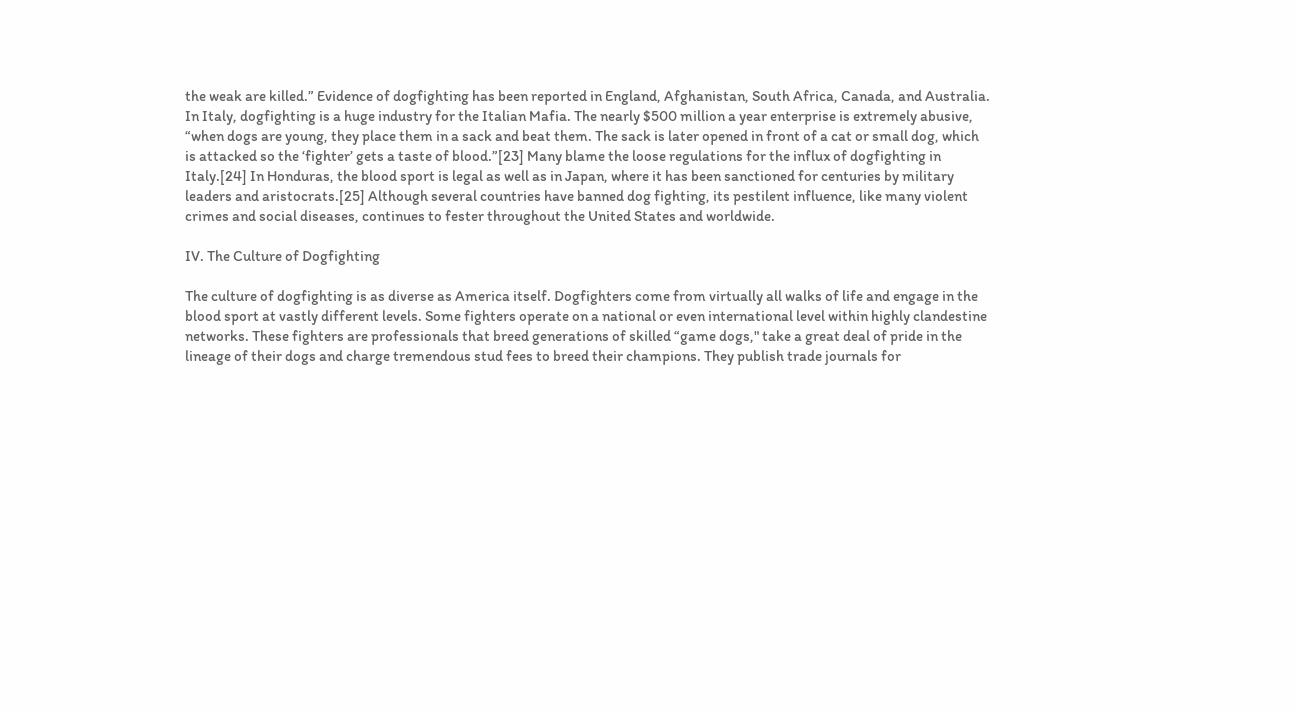the weak are killed.” Evidence of dogfighting has been reported in England, Afghanistan, South Africa, Canada, and Australia. In Italy, dogfighting is a huge industry for the Italian Mafia. The nearly $500 million a year enterprise is extremely abusive, “when dogs are young, they place them in a sack and beat them. The sack is later opened in front of a cat or small dog, which is attacked so the ‘fighter’ gets a taste of blood.”[23] Many blame the loose regulations for the influx of dogfighting in Italy.[24] In Honduras, the blood sport is legal as well as in Japan, where it has been sanctioned for centuries by military leaders and aristocrats.[25] Although several countries have banned dog fighting, its pestilent influence, like many violent crimes and social diseases, continues to fester throughout the United States and worldwide.

IV. The Culture of Dogfighting

The culture of dogfighting is as diverse as America itself. Dogfighters come from virtually all walks of life and engage in the blood sport at vastly different levels. Some fighters operate on a national or even international level within highly clandestine networks. These fighters are professionals that breed generations of skilled “game dogs," take a great deal of pride in the lineage of their dogs and charge tremendous stud fees to breed their champions. They publish trade journals for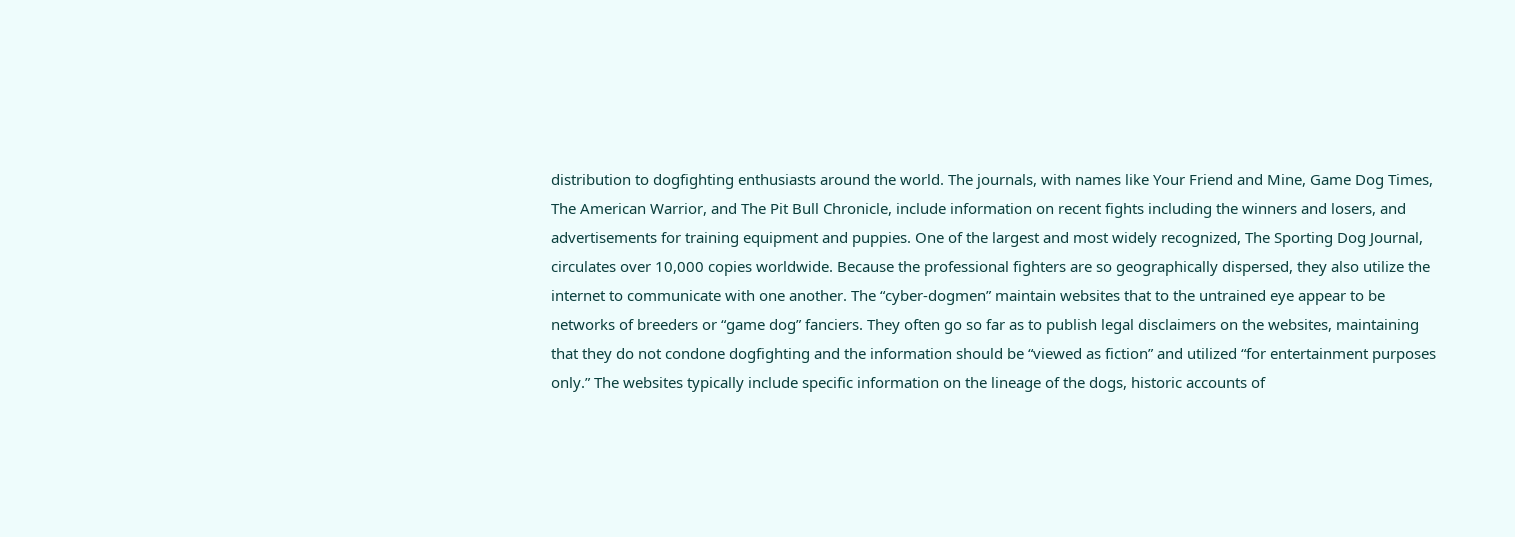distribution to dogfighting enthusiasts around the world. The journals, with names like Your Friend and Mine, Game Dog Times, The American Warrior, and The Pit Bull Chronicle, include information on recent fights including the winners and losers, and advertisements for training equipment and puppies. One of the largest and most widely recognized, The Sporting Dog Journal, circulates over 10,000 copies worldwide. Because the professional fighters are so geographically dispersed, they also utilize the internet to communicate with one another. The “cyber-dogmen” maintain websites that to the untrained eye appear to be networks of breeders or “game dog” fanciers. They often go so far as to publish legal disclaimers on the websites, maintaining that they do not condone dogfighting and the information should be “viewed as fiction” and utilized “for entertainment purposes only.” The websites typically include specific information on the lineage of the dogs, historic accounts of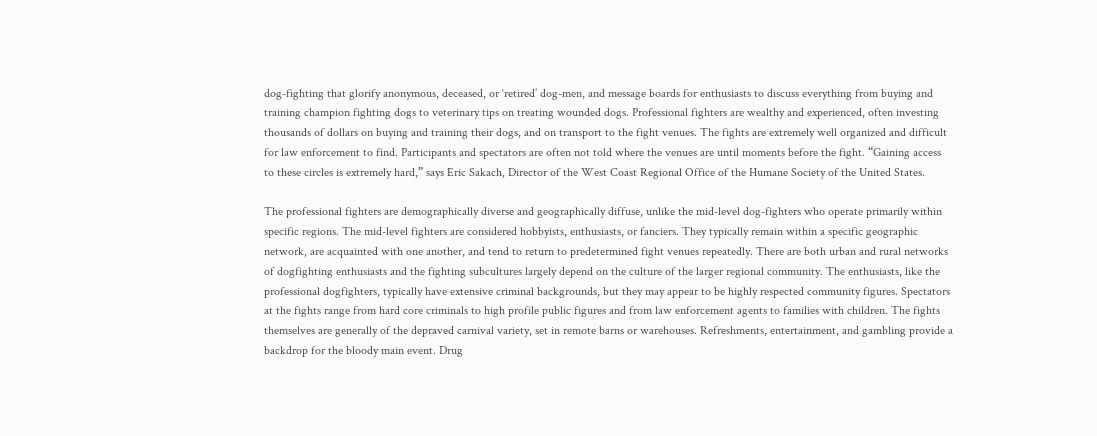dog-fighting that glorify anonymous, deceased, or ‘retired’ dog-men, and message boards for enthusiasts to discuss everything from buying and training champion fighting dogs to veterinary tips on treating wounded dogs. Professional fighters are wealthy and experienced, often investing thousands of dollars on buying and training their dogs, and on transport to the fight venues. The fights are extremely well organized and difficult for law enforcement to find. Participants and spectators are often not told where the venues are until moments before the fight. “Gaining access to these circles is extremely hard,” says Eric Sakach, Director of the West Coast Regional Office of the Humane Society of the United States.

The professional fighters are demographically diverse and geographically diffuse, unlike the mid-level dog-fighters who operate primarily within specific regions. The mid-level fighters are considered hobbyists, enthusiasts, or fanciers. They typically remain within a specific geographic network, are acquainted with one another, and tend to return to predetermined fight venues repeatedly. There are both urban and rural networks of dogfighting enthusiasts and the fighting subcultures largely depend on the culture of the larger regional community. The enthusiasts, like the professional dogfighters, typically have extensive criminal backgrounds, but they may appear to be highly respected community figures. Spectators at the fights range from hard core criminals to high profile public figures and from law enforcement agents to families with children. The fights themselves are generally of the depraved carnival variety, set in remote barns or warehouses. Refreshments, entertainment, and gambling provide a backdrop for the bloody main event. Drug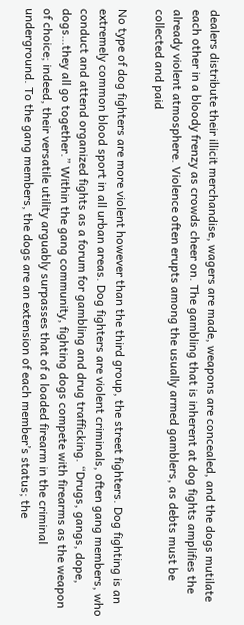dealers distribute their illicit merchandise, wagers are made, weapons are concealed, and the dogs mutilate each other in a bloody frenzy as crowds cheer on. The gambling that is inherent at dog fights amplifies the already violent atmosphere. Violence often erupts among the usually armed gamblers, as debts must be collected and paid

No type of dog fighters are more violent however than the third group, the street fighters. Dog fighting is an extremely common blood sport in all urban areas. Dog fighters are violent criminals, often gang members, who conduct and attend organized fights as a forum for gambling and drug trafficking. “Drugs, gangs, dope, dogs…they all go together.” Within the gang community, fighting dogs compete with firearms as the weapon of choice; indeed, their versatile utility arguably surpasses that of a loaded firearm in the criminal underground. To the gang members, the dogs are an extension of each member’s status; the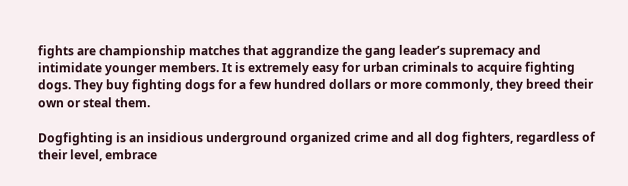fights are championship matches that aggrandize the gang leader’s supremacy and intimidate younger members. It is extremely easy for urban criminals to acquire fighting dogs. They buy fighting dogs for a few hundred dollars or more commonly, they breed their own or steal them.

Dogfighting is an insidious underground organized crime and all dog fighters, regardless of their level, embrace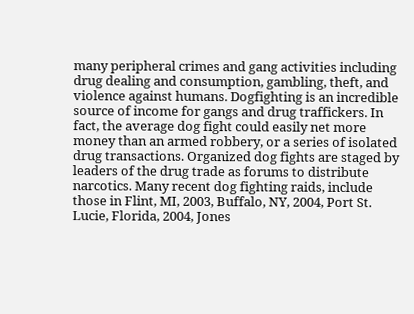many peripheral crimes and gang activities including drug dealing and consumption, gambling, theft, and violence against humans. Dogfighting is an incredible source of income for gangs and drug traffickers. In fact, the average dog fight could easily net more money than an armed robbery, or a series of isolated drug transactions. Organized dog fights are staged by leaders of the drug trade as forums to distribute narcotics. Many recent dog fighting raids, include those in Flint, MI, 2003, Buffalo, NY, 2004, Port St. Lucie, Florida, 2004, Jones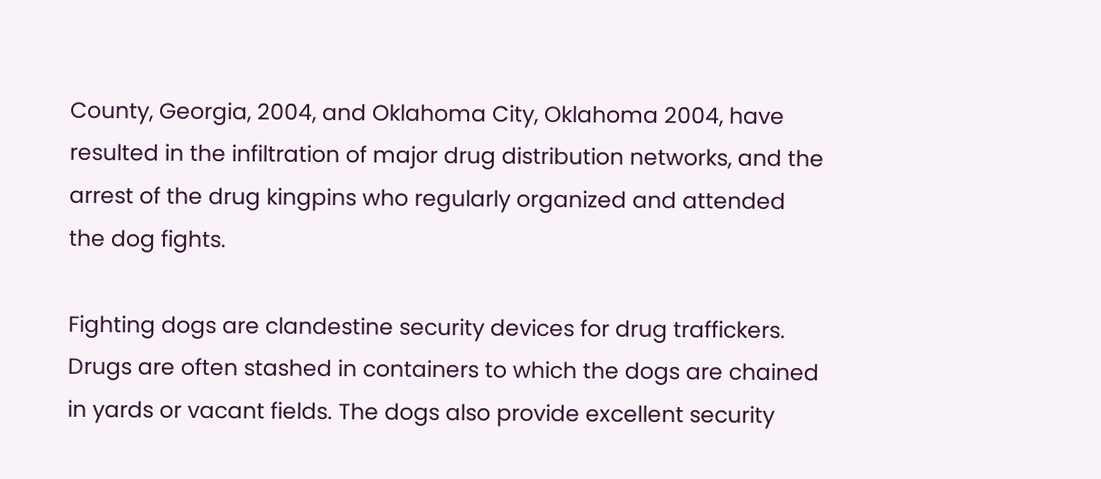County, Georgia, 2004, and Oklahoma City, Oklahoma 2004, have resulted in the infiltration of major drug distribution networks, and the arrest of the drug kingpins who regularly organized and attended the dog fights.

Fighting dogs are clandestine security devices for drug traffickers. Drugs are often stashed in containers to which the dogs are chained in yards or vacant fields. The dogs also provide excellent security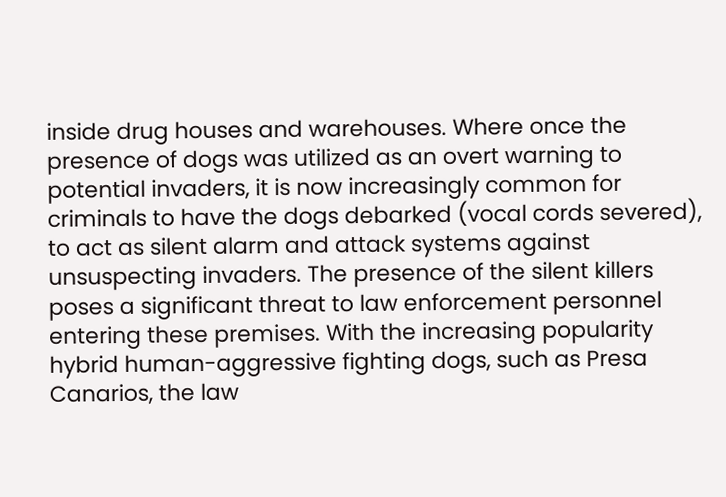inside drug houses and warehouses. Where once the presence of dogs was utilized as an overt warning to potential invaders, it is now increasingly common for criminals to have the dogs debarked (vocal cords severed), to act as silent alarm and attack systems against unsuspecting invaders. The presence of the silent killers poses a significant threat to law enforcement personnel entering these premises. With the increasing popularity hybrid human-aggressive fighting dogs, such as Presa Canarios, the law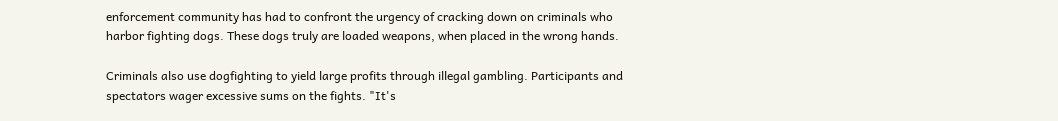enforcement community has had to confront the urgency of cracking down on criminals who harbor fighting dogs. These dogs truly are loaded weapons, when placed in the wrong hands.

Criminals also use dogfighting to yield large profits through illegal gambling. Participants and spectators wager excessive sums on the fights. "It's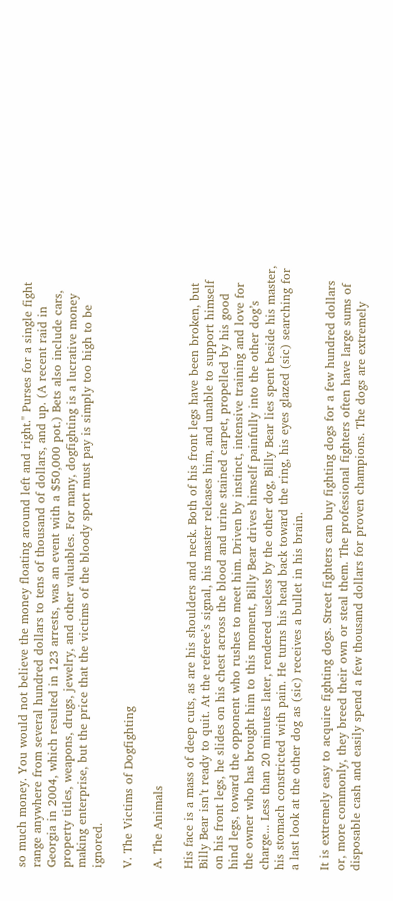so much money. You would not believe the money floating around left and right." Purses for a single fight range anywhere from several hundred dollars to tens of thousand of dollars, and up. (A recent raid in Georgia in 2004, which resulted in 123 arrests, was an event with a $50,000 pot.) Bets also include cars, property titles, weapons, drugs, jewelry, and other valuables. For many, dogfighting is a lucrative money making enterprise, but the price that the victims of the bloody sport must pay is simply too high to be ignored.

V. The Victims of Dogfighting

A. The Animals

His face is a mass of deep cuts, as are his shoulders and neck. Both of his front legs have been broken, but Billy Bear isn’t ready to quit. At the referee’s signal, his master releases him, and unable to support himself on his front legs, he slides on his chest across the blood and urine stained carpet, propelled by his good hind legs, toward the opponent who rushes to meet him. Driven by instinct, intensive training and love for the owner who has brought him to this moment, Billy Bear drives himself painfully into the other dog’s charge... Less than 20 minutes later, rendered useless by the other dog, Billy Bear lies spent beside his master, his stomach constricted with pain. He turns his head back toward the ring, his eyes glazed (sic) searching for a last look at the other dog as (sic) receives a bullet in his brain.

It is extremely easy to acquire fighting dogs. Street fighters can buy fighting dogs for a few hundred dollars or, more commonly, they breed their own or steal them. The professional fighters often have large sums of disposable cash and easily spend a few thousand dollars for proven champions. The dogs are extremely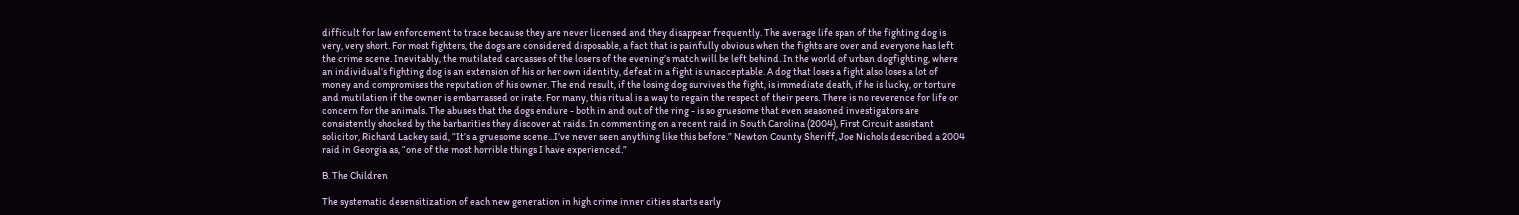difficult for law enforcement to trace because they are never licensed and they disappear frequently. The average life span of the fighting dog is very, very short. For most fighters, the dogs are considered disposable, a fact that is painfully obvious when the fights are over and everyone has left the crime scene. Inevitably, the mutilated carcasses of the losers of the evening’s match will be left behind. In the world of urban dogfighting, where an individual’s fighting dog is an extension of his or her own identity, defeat in a fight is unacceptable. A dog that loses a fight also loses a lot of money and compromises the reputation of his owner. The end result, if the losing dog survives the fight, is immediate death, if he is lucky, or torture and mutilation if the owner is embarrassed or irate. For many, this ritual is a way to regain the respect of their peers. There is no reverence for life or concern for the animals. The abuses that the dogs endure - both in and out of the ring - is so gruesome that even seasoned investigators are consistently shocked by the barbarities they discover at raids. In commenting on a recent raid in South Carolina (2004), First Circuit assistant solicitor, Richard Lackey said, “It’s a gruesome scene...I’ve never seen anything like this before.” Newton County Sheriff, Joe Nichols described a 2004 raid in Georgia as, “one of the most horrible things I have experienced.”

B. The Children

The systematic desensitization of each new generation in high crime inner cities starts early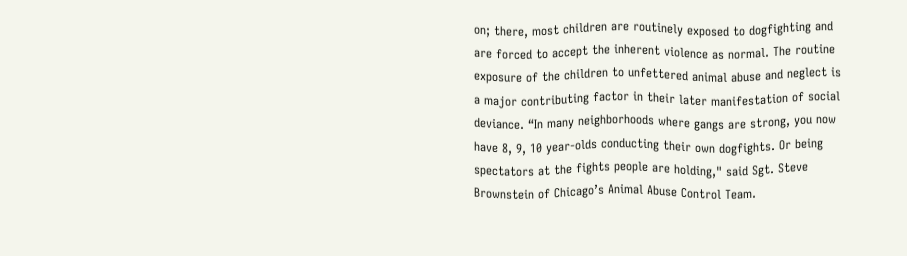on; there, most children are routinely exposed to dogfighting and are forced to accept the inherent violence as normal. The routine exposure of the children to unfettered animal abuse and neglect is a major contributing factor in their later manifestation of social deviance. “In many neighborhoods where gangs are strong, you now have 8, 9, 10 year-olds conducting their own dogfights. Or being spectators at the fights people are holding," said Sgt. Steve Brownstein of Chicago’s Animal Abuse Control Team.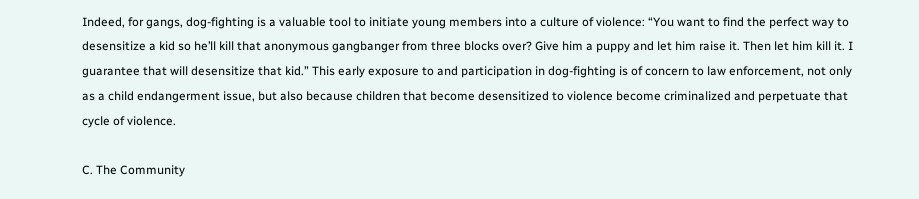Indeed, for gangs, dog-fighting is a valuable tool to initiate young members into a culture of violence: “You want to find the perfect way to desensitize a kid so he’ll kill that anonymous gangbanger from three blocks over? Give him a puppy and let him raise it. Then let him kill it. I guarantee that will desensitize that kid.” This early exposure to and participation in dog-fighting is of concern to law enforcement, not only as a child endangerment issue, but also because children that become desensitized to violence become criminalized and perpetuate that cycle of violence.

C. The Community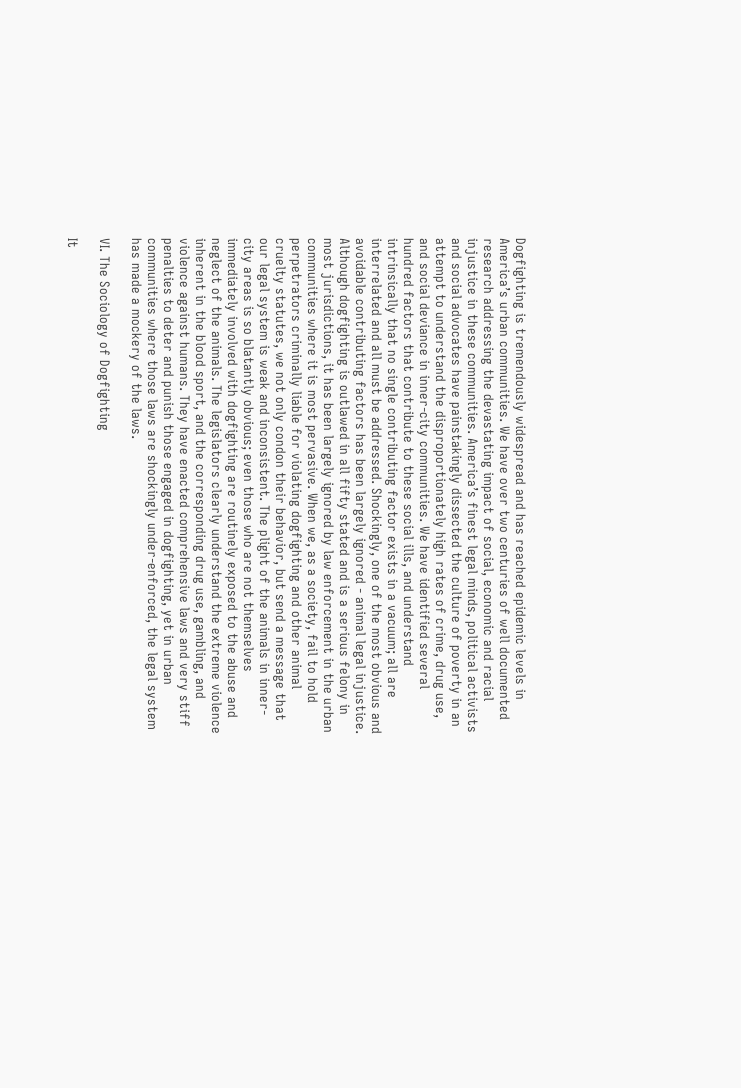Dogfighting is tremendously widespread and has reached epidemic levels in America’s urban communities. We have over two centuries of well documented research addressing the devastating impact of social, economic and racial injustice in these communities. America’s finest legal minds, political activists and social advocates have painstakingly dissected the culture of poverty in an attempt to understand the disproportionately high rates of crime, drug use, and social deviance in inner-city communities. We have identified several hundred factors that contribute to these social ills, and understand intrinsically that no single contributing factor exists in a vacuum; all are interrelated and all must be addressed. Shockingly, one of the most obvious and avoidable contributing factors has been largely ignored - animal legal injustice. Although dogfighting is outlawed in all fifty stated and is a serious felony in most jurisdictions, it has been largely ignored by law enforcement in the urban communities where it is most pervasive. When we, as a society, fail to hold perpetrators criminally liable for violating dogfighting and other animal cruelty statutes, we not only condon their behavior, but send a message that our legal system is weak and inconsistent. The plight of the animals in inner-city areas is so blatantly obvious; even those who are not themselves immediately involved with dogfighting are routinely exposed to the abuse and neglect of the animals. The legislators clearly understand the extreme violence inherent in the blood sport, and the corresponding drug use, gambling, and violence against humans. They have enacted comprehensive laws and very stiff penalties to deter and punish those engaged in dogfighting, yet in urban communities where those laws are shockingly under-enforced, the legal system has made a mockery of the laws.

VI. The Sociology of Dogfighting

It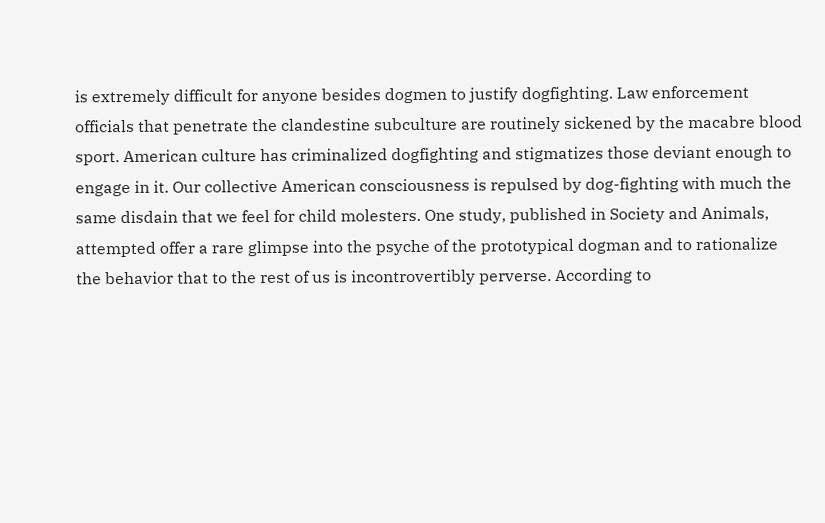is extremely difficult for anyone besides dogmen to justify dogfighting. Law enforcement officials that penetrate the clandestine subculture are routinely sickened by the macabre blood sport. American culture has criminalized dogfighting and stigmatizes those deviant enough to engage in it. Our collective American consciousness is repulsed by dog-fighting with much the same disdain that we feel for child molesters. One study, published in Society and Animals, attempted offer a rare glimpse into the psyche of the prototypical dogman and to rationalize the behavior that to the rest of us is incontrovertibly perverse. According to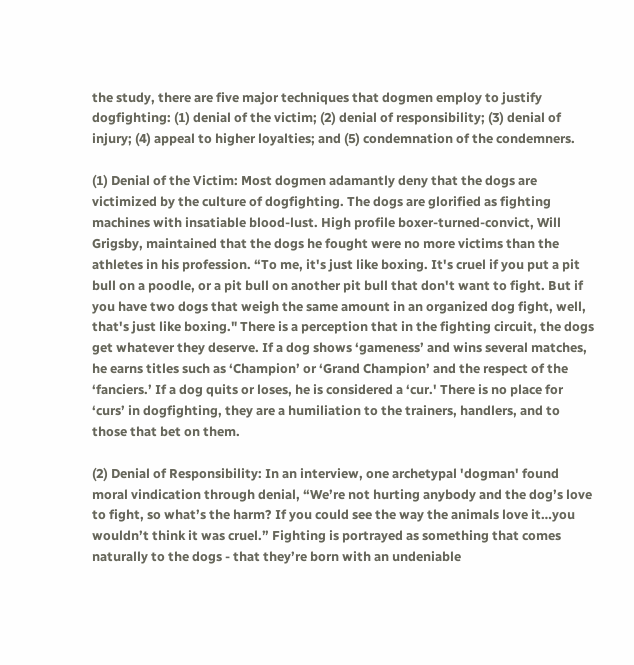the study, there are five major techniques that dogmen employ to justify dogfighting: (1) denial of the victim; (2) denial of responsibility; (3) denial of injury; (4) appeal to higher loyalties; and (5) condemnation of the condemners.

(1) Denial of the Victim: Most dogmen adamantly deny that the dogs are victimized by the culture of dogfighting. The dogs are glorified as fighting machines with insatiable blood-lust. High profile boxer-turned-convict, Will Grigsby, maintained that the dogs he fought were no more victims than the athletes in his profession. “To me, it's just like boxing. It's cruel if you put a pit bull on a poodle, or a pit bull on another pit bull that don't want to fight. But if you have two dogs that weigh the same amount in an organized dog fight, well, that's just like boxing." There is a perception that in the fighting circuit, the dogs get whatever they deserve. If a dog shows ‘gameness’ and wins several matches, he earns titles such as ‘Champion’ or ‘Grand Champion’ and the respect of the ‘fanciers.’ If a dog quits or loses, he is considered a ‘cur.' There is no place for ‘curs’ in dogfighting, they are a humiliation to the trainers, handlers, and to those that bet on them.

(2) Denial of Responsibility: In an interview, one archetypal 'dogman' found moral vindication through denial, “We’re not hurting anybody and the dog’s love to fight, so what’s the harm? If you could see the way the animals love it…you wouldn’t think it was cruel.” Fighting is portrayed as something that comes naturally to the dogs - that they’re born with an undeniable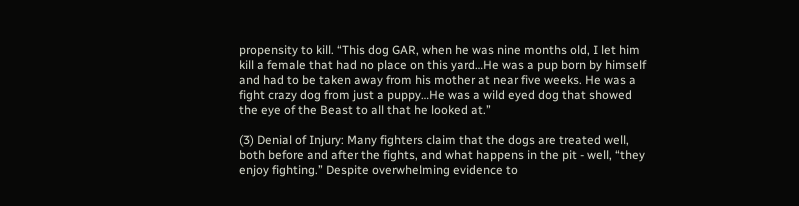propensity to kill. “This dog GAR, when he was nine months old, I let him kill a female that had no place on this yard…He was a pup born by himself and had to be taken away from his mother at near five weeks. He was a fight crazy dog from just a puppy…He was a wild eyed dog that showed the eye of the Beast to all that he looked at.”

(3) Denial of Injury: Many fighters claim that the dogs are treated well, both before and after the fights, and what happens in the pit - well, “they enjoy fighting.” Despite overwhelming evidence to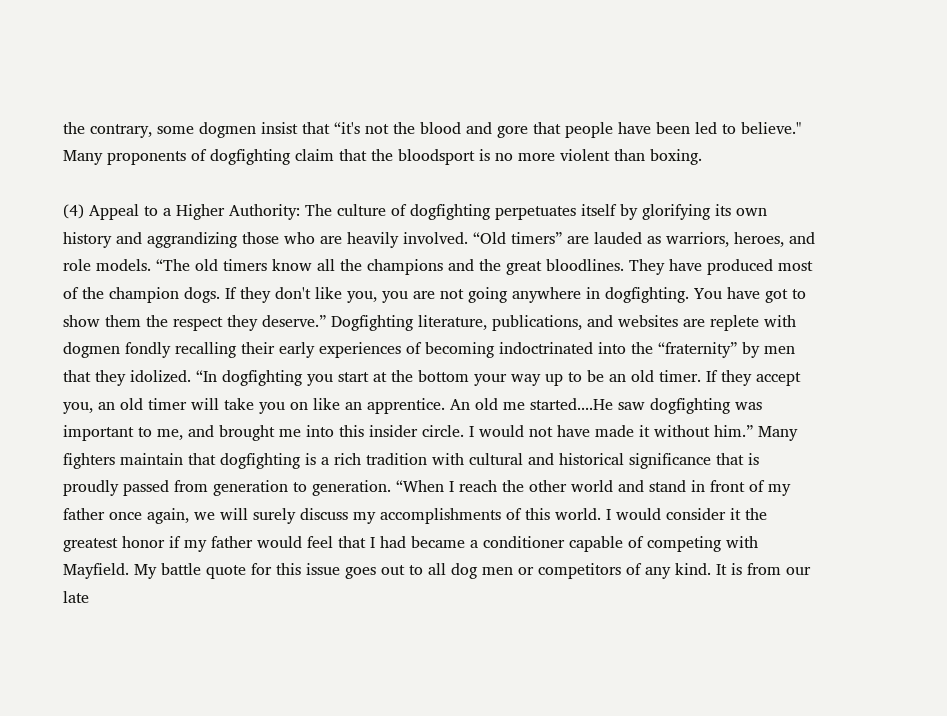the contrary, some dogmen insist that “it's not the blood and gore that people have been led to believe." Many proponents of dogfighting claim that the bloodsport is no more violent than boxing.

(4) Appeal to a Higher Authority: The culture of dogfighting perpetuates itself by glorifying its own history and aggrandizing those who are heavily involved. “Old timers” are lauded as warriors, heroes, and role models. “The old timers know all the champions and the great bloodlines. They have produced most of the champion dogs. If they don't like you, you are not going anywhere in dogfighting. You have got to show them the respect they deserve.” Dogfighting literature, publications, and websites are replete with dogmen fondly recalling their early experiences of becoming indoctrinated into the “fraternity” by men that they idolized. “In dogfighting you start at the bottom your way up to be an old timer. If they accept you, an old timer will take you on like an apprentice. An old me started....He saw dogfighting was important to me, and brought me into this insider circle. I would not have made it without him.” Many fighters maintain that dogfighting is a rich tradition with cultural and historical significance that is proudly passed from generation to generation. “When I reach the other world and stand in front of my father once again, we will surely discuss my accomplishments of this world. I would consider it the greatest honor if my father would feel that I had became a conditioner capable of competing with Mayfield. My battle quote for this issue goes out to all dog men or competitors of any kind. It is from our late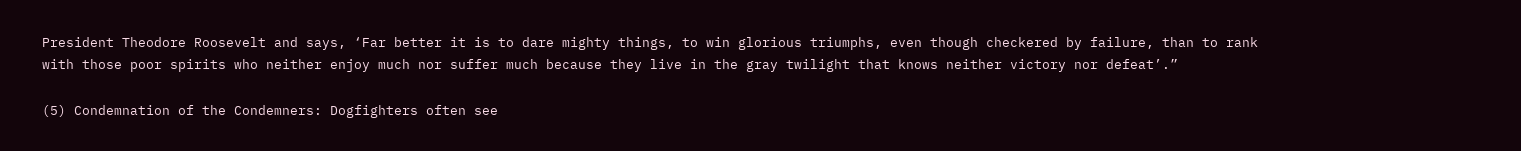President Theodore Roosevelt and says, ‘Far better it is to dare mighty things, to win glorious triumphs, even though checkered by failure, than to rank with those poor spirits who neither enjoy much nor suffer much because they live in the gray twilight that knows neither victory nor defeat’.”

(5) Condemnation of the Condemners: Dogfighters often see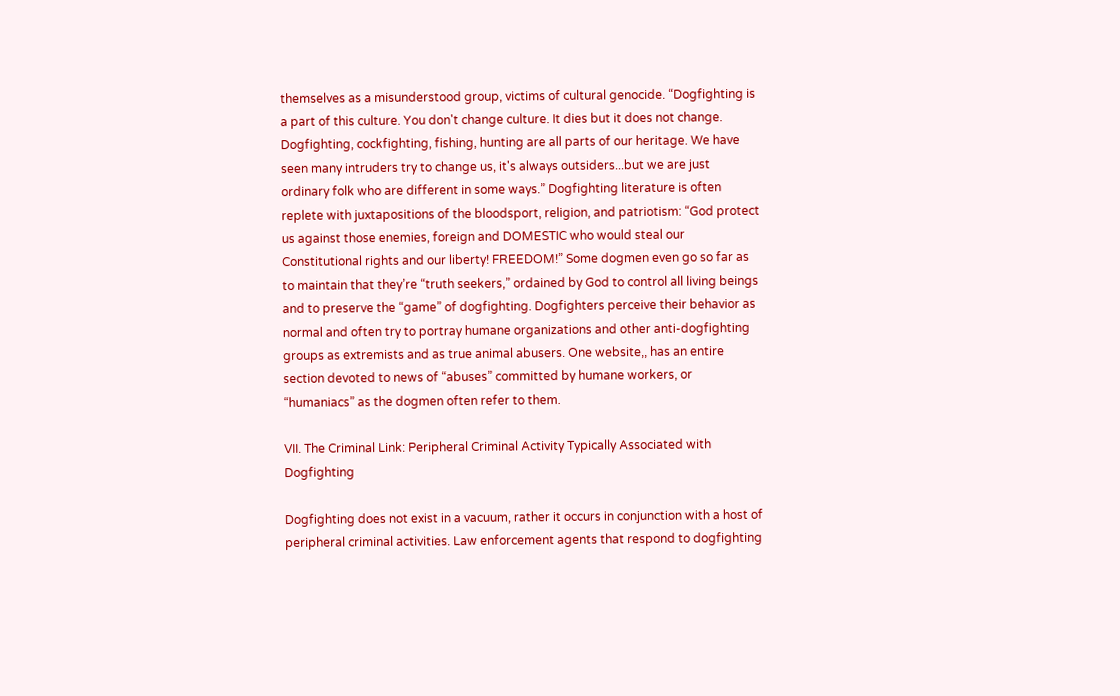themselves as a misunderstood group, victims of cultural genocide. “Dogfighting is a part of this culture. You don't change culture. It dies but it does not change. Dogfighting, cockfighting, fishing, hunting are all parts of our heritage. We have seen many intruders try to change us, it's always outsiders...but we are just ordinary folk who are different in some ways.” Dogfighting literature is often replete with juxtapositions of the bloodsport, religion, and patriotism: “God protect us against those enemies, foreign and DOMESTIC who would steal our Constitutional rights and our liberty! FREEDOM!” Some dogmen even go so far as to maintain that they’re “truth seekers,” ordained by God to control all living beings and to preserve the “game” of dogfighting. Dogfighters perceive their behavior as normal and often try to portray humane organizations and other anti-dogfighting groups as extremists and as true animal abusers. One website,, has an entire section devoted to news of “abuses” committed by humane workers, or “humaniacs” as the dogmen often refer to them.

VII. The Criminal Link: Peripheral Criminal Activity Typically Associated with Dogfighting

Dogfighting does not exist in a vacuum, rather it occurs in conjunction with a host of peripheral criminal activities. Law enforcement agents that respond to dogfighting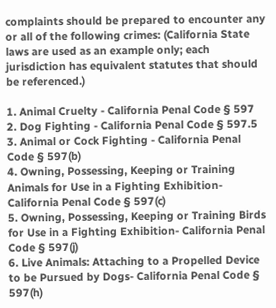complaints should be prepared to encounter any or all of the following crimes: (California State laws are used as an example only; each jurisdiction has equivalent statutes that should be referenced.)

1. Animal Cruelty - California Penal Code § 597
2. Dog Fighting - California Penal Code § 597.5
3. Animal or Cock Fighting - California Penal Code § 597(b)
4. Owning, Possessing, Keeping or Training Animals for Use in a Fighting Exhibition- California Penal Code § 597(c)
5. Owning, Possessing, Keeping or Training Birds for Use in a Fighting Exhibition- California Penal Code § 597(j)
6. Live Animals: Attaching to a Propelled Device to be Pursued by Dogs- California Penal Code § 597(h)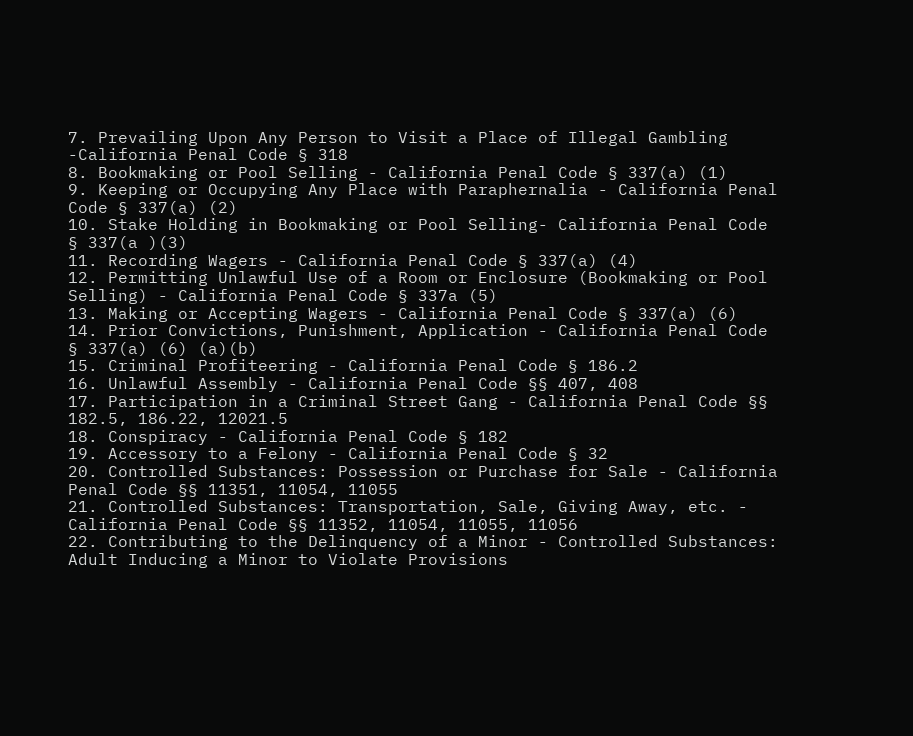7. Prevailing Upon Any Person to Visit a Place of Illegal Gambling -California Penal Code § 318
8. Bookmaking or Pool Selling - California Penal Code § 337(a) (1)
9. Keeping or Occupying Any Place with Paraphernalia - California Penal Code § 337(a) (2)
10. Stake Holding in Bookmaking or Pool Selling- California Penal Code § 337(a )(3)
11. Recording Wagers - California Penal Code § 337(a) (4)
12. Permitting Unlawful Use of a Room or Enclosure (Bookmaking or Pool Selling) - California Penal Code § 337a (5)
13. Making or Accepting Wagers - California Penal Code § 337(a) (6)
14. Prior Convictions, Punishment, Application - California Penal Code § 337(a) (6) (a)(b)
15. Criminal Profiteering - California Penal Code § 186.2
16. Unlawful Assembly - California Penal Code §§ 407, 408
17. Participation in a Criminal Street Gang - California Penal Code §§ 182.5, 186.22, 12021.5
18. Conspiracy - California Penal Code § 182
19. Accessory to a Felony - California Penal Code § 32
20. Controlled Substances: Possession or Purchase for Sale - California Penal Code §§ 11351, 11054, 11055
21. Controlled Substances: Transportation, Sale, Giving Away, etc. - California Penal Code §§ 11352, 11054, 11055, 11056
22. Contributing to the Delinquency of a Minor - Controlled Substances: Adult Inducing a Minor to Violate Provisions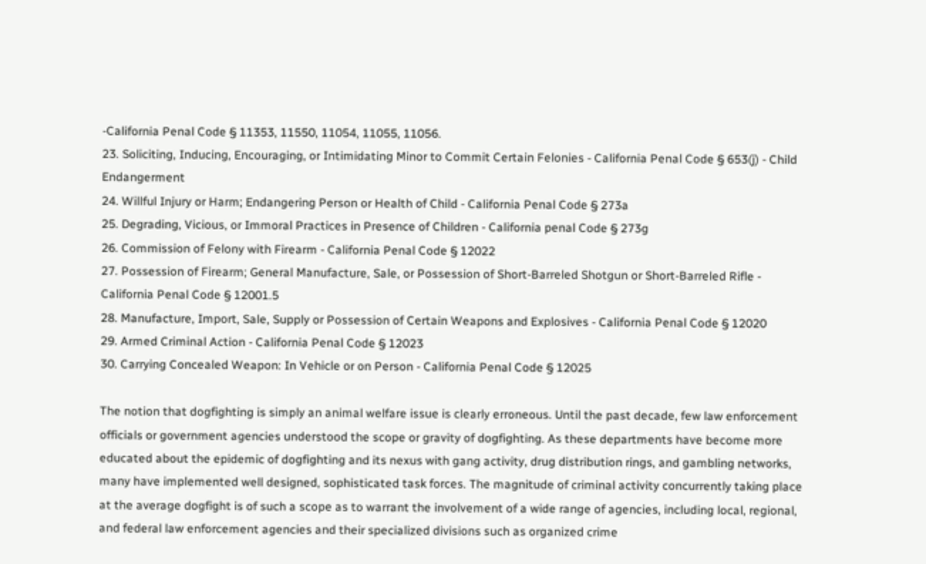-California Penal Code § 11353, 11550, 11054, 11055, 11056.
23. Soliciting, Inducing, Encouraging, or Intimidating Minor to Commit Certain Felonies - California Penal Code § 653(j) - Child Endangerment
24. Willful Injury or Harm; Endangering Person or Health of Child - California Penal Code § 273a
25. Degrading, Vicious, or Immoral Practices in Presence of Children - California penal Code § 273g
26. Commission of Felony with Firearm - California Penal Code § 12022
27. Possession of Firearm; General Manufacture, Sale, or Possession of Short-Barreled Shotgun or Short-Barreled Rifle - California Penal Code § 12001.5
28. Manufacture, Import, Sale, Supply or Possession of Certain Weapons and Explosives - California Penal Code § 12020
29. Armed Criminal Action - California Penal Code § 12023
30. Carrying Concealed Weapon: In Vehicle or on Person - California Penal Code § 12025

The notion that dogfighting is simply an animal welfare issue is clearly erroneous. Until the past decade, few law enforcement officials or government agencies understood the scope or gravity of dogfighting. As these departments have become more educated about the epidemic of dogfighting and its nexus with gang activity, drug distribution rings, and gambling networks, many have implemented well designed, sophisticated task forces. The magnitude of criminal activity concurrently taking place at the average dogfight is of such a scope as to warrant the involvement of a wide range of agencies, including local, regional, and federal law enforcement agencies and their specialized divisions such as organized crime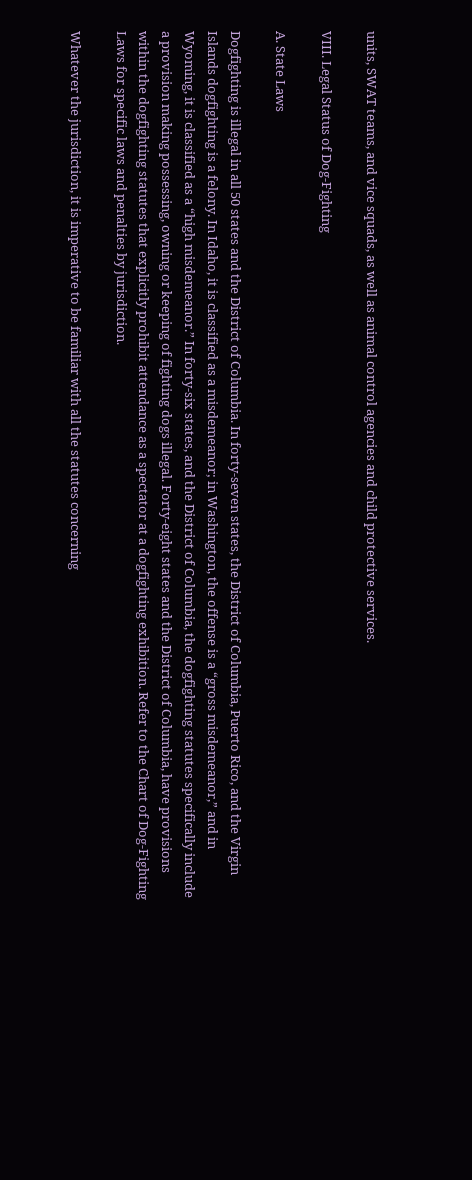units, SWAT teams, and vice squads, as well as animal control agencies and child protective services.

VIII. Legal Status of Dog-Fighting

A. State Laws

Dogfighting is illegal in all 50 states and the District of Columbia. In forty-seven states, the District of Columbia, Puerto Rico, and the Virgin Islands dogfighting is a felony. In Idaho, it is classified as a misdemeanor; in Washington, the offense is a “gross misdemeanor,” and in Wyoming, it is classified as a “high misdemeanor.” In forty-six states, and the District of Columbia, the dogfighting statutes specifically include a provision making possessing, owning or keeping of fighting dogs illegal. Forty-eight states and the District of Columbia, have provisions within the dogfighting statutes that explicitly prohibit attendance as a spectator at a dogfighting exhibition. Refer to the Chart of Dog-Fighting Laws for specific laws and penalties by jurisdiction.

Whatever the jurisdiction, it is imperative to be familiar with all the statutes concerning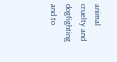animal cruelty and dogfighting and to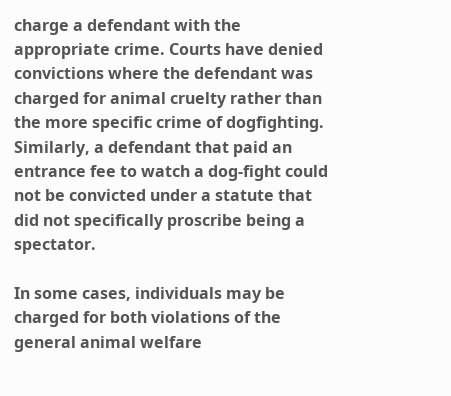charge a defendant with the appropriate crime. Courts have denied convictions where the defendant was charged for animal cruelty rather than the more specific crime of dogfighting. Similarly, a defendant that paid an entrance fee to watch a dog-fight could not be convicted under a statute that did not specifically proscribe being a spectator.

In some cases, individuals may be charged for both violations of the general animal welfare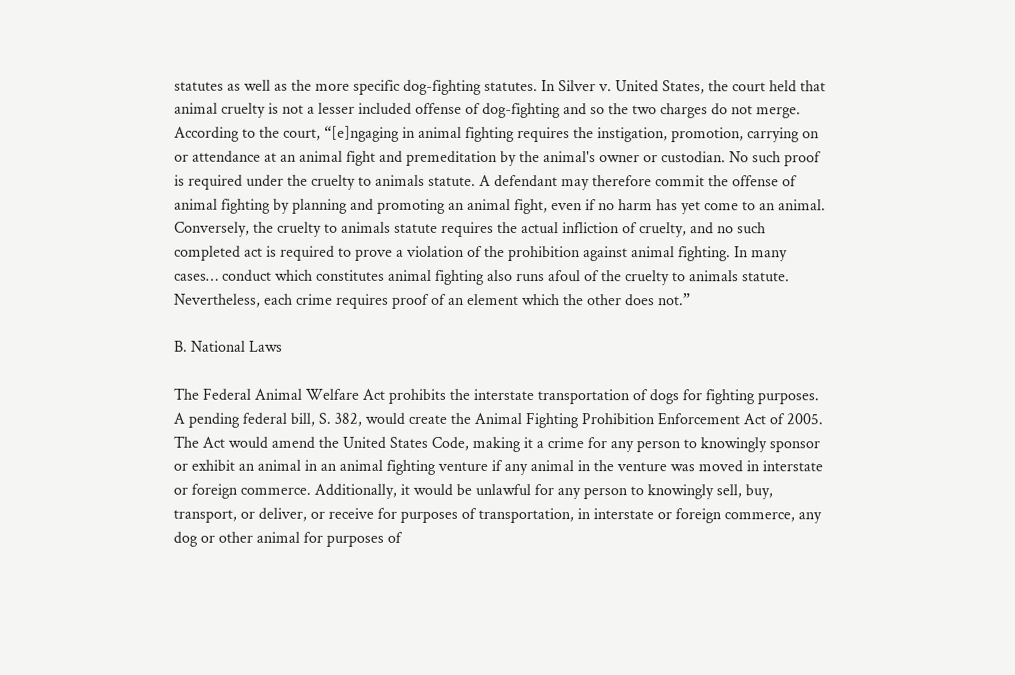statutes as well as the more specific dog-fighting statutes. In Silver v. United States, the court held that animal cruelty is not a lesser included offense of dog-fighting and so the two charges do not merge. According to the court, “[e]ngaging in animal fighting requires the instigation, promotion, carrying on or attendance at an animal fight and premeditation by the animal's owner or custodian. No such proof is required under the cruelty to animals statute. A defendant may therefore commit the offense of animal fighting by planning and promoting an animal fight, even if no harm has yet come to an animal. Conversely, the cruelty to animals statute requires the actual infliction of cruelty, and no such completed act is required to prove a violation of the prohibition against animal fighting. In many cases… conduct which constitutes animal fighting also runs afoul of the cruelty to animals statute. Nevertheless, each crime requires proof of an element which the other does not.”

B. National Laws

The Federal Animal Welfare Act prohibits the interstate transportation of dogs for fighting purposes. A pending federal bill, S. 382, would create the Animal Fighting Prohibition Enforcement Act of 2005. The Act would amend the United States Code, making it a crime for any person to knowingly sponsor or exhibit an animal in an animal fighting venture if any animal in the venture was moved in interstate or foreign commerce. Additionally, it would be unlawful for any person to knowingly sell, buy, transport, or deliver, or receive for purposes of transportation, in interstate or foreign commerce, any dog or other animal for purposes of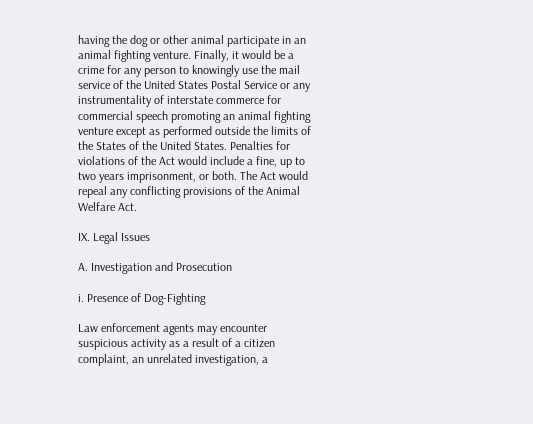having the dog or other animal participate in an animal fighting venture. Finally, it would be a crime for any person to knowingly use the mail service of the United States Postal Service or any instrumentality of interstate commerce for commercial speech promoting an animal fighting venture except as performed outside the limits of the States of the United States. Penalties for violations of the Act would include a fine, up to two years imprisonment, or both. The Act would repeal any conflicting provisions of the Animal Welfare Act.

IX. Legal Issues

A. Investigation and Prosecution

i. Presence of Dog-Fighting

Law enforcement agents may encounter suspicious activity as a result of a citizen complaint, an unrelated investigation, a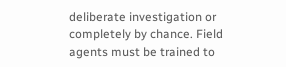deliberate investigation or completely by chance. Field agents must be trained to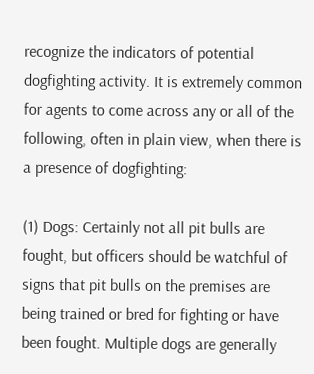recognize the indicators of potential dogfighting activity. It is extremely common for agents to come across any or all of the following, often in plain view, when there is a presence of dogfighting:

(1) Dogs: Certainly not all pit bulls are fought, but officers should be watchful of signs that pit bulls on the premises are being trained or bred for fighting or have been fought. Multiple dogs are generally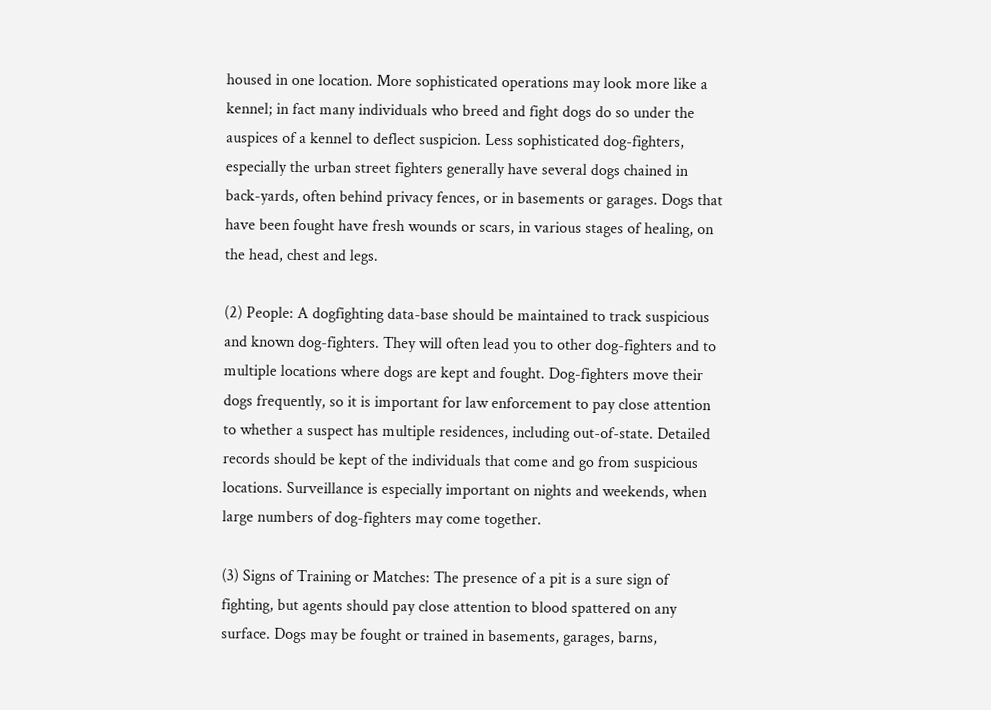housed in one location. More sophisticated operations may look more like a kennel; in fact many individuals who breed and fight dogs do so under the auspices of a kennel to deflect suspicion. Less sophisticated dog-fighters, especially the urban street fighters generally have several dogs chained in back-yards, often behind privacy fences, or in basements or garages. Dogs that have been fought have fresh wounds or scars, in various stages of healing, on the head, chest and legs.

(2) People: A dogfighting data-base should be maintained to track suspicious and known dog-fighters. They will often lead you to other dog-fighters and to multiple locations where dogs are kept and fought. Dog-fighters move their dogs frequently, so it is important for law enforcement to pay close attention to whether a suspect has multiple residences, including out-of-state. Detailed records should be kept of the individuals that come and go from suspicious locations. Surveillance is especially important on nights and weekends, when large numbers of dog-fighters may come together.

(3) Signs of Training or Matches: The presence of a pit is a sure sign of fighting, but agents should pay close attention to blood spattered on any surface. Dogs may be fought or trained in basements, garages, barns,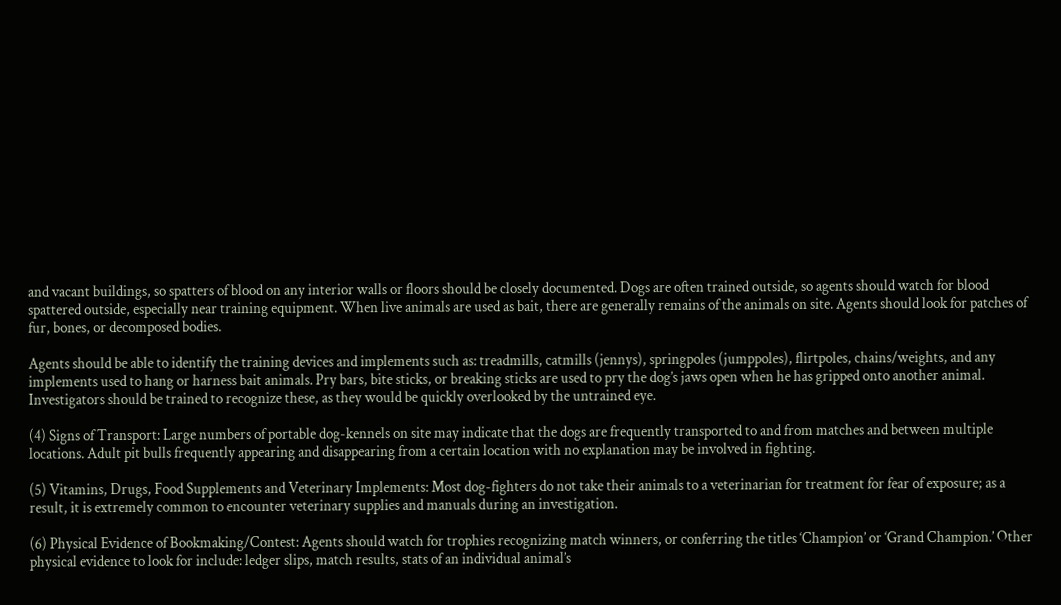and vacant buildings, so spatters of blood on any interior walls or floors should be closely documented. Dogs are often trained outside, so agents should watch for blood spattered outside, especially near training equipment. When live animals are used as bait, there are generally remains of the animals on site. Agents should look for patches of fur, bones, or decomposed bodies.

Agents should be able to identify the training devices and implements such as: treadmills, catmills (jennys), springpoles (jumppoles), flirtpoles, chains/weights, and any implements used to hang or harness bait animals. Pry bars, bite sticks, or breaking sticks are used to pry the dog’s jaws open when he has gripped onto another animal. Investigators should be trained to recognize these, as they would be quickly overlooked by the untrained eye.

(4) Signs of Transport: Large numbers of portable dog-kennels on site may indicate that the dogs are frequently transported to and from matches and between multiple locations. Adult pit bulls frequently appearing and disappearing from a certain location with no explanation may be involved in fighting.

(5) Vitamins, Drugs, Food Supplements and Veterinary Implements: Most dog-fighters do not take their animals to a veterinarian for treatment for fear of exposure; as a result, it is extremely common to encounter veterinary supplies and manuals during an investigation.

(6) Physical Evidence of Bookmaking/Contest: Agents should watch for trophies recognizing match winners, or conferring the titles ‘Champion’ or ‘Grand Champion.’ Other physical evidence to look for include: ledger slips, match results, stats of an individual animal’s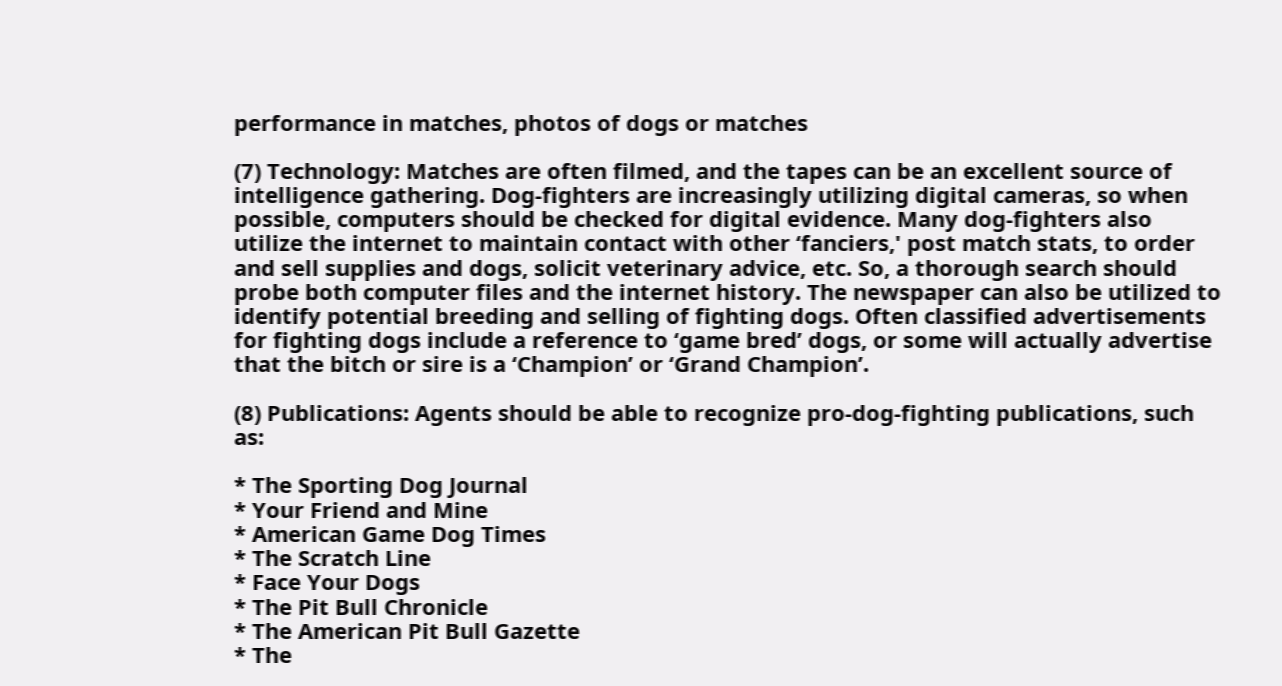performance in matches, photos of dogs or matches

(7) Technology: Matches are often filmed, and the tapes can be an excellent source of intelligence gathering. Dog-fighters are increasingly utilizing digital cameras, so when possible, computers should be checked for digital evidence. Many dog-fighters also utilize the internet to maintain contact with other ‘fanciers,' post match stats, to order and sell supplies and dogs, solicit veterinary advice, etc. So, a thorough search should probe both computer files and the internet history. The newspaper can also be utilized to identify potential breeding and selling of fighting dogs. Often classified advertisements for fighting dogs include a reference to ‘game bred’ dogs, or some will actually advertise that the bitch or sire is a ‘Champion’ or ‘Grand Champion’.

(8) Publications: Agents should be able to recognize pro-dog-fighting publications, such as:

* The Sporting Dog Journal
* Your Friend and Mine
* American Game Dog Times
* The Scratch Line
* Face Your Dogs
* The Pit Bull Chronicle
* The American Pit Bull Gazette
* The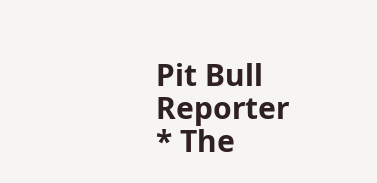Pit Bull Reporter
* The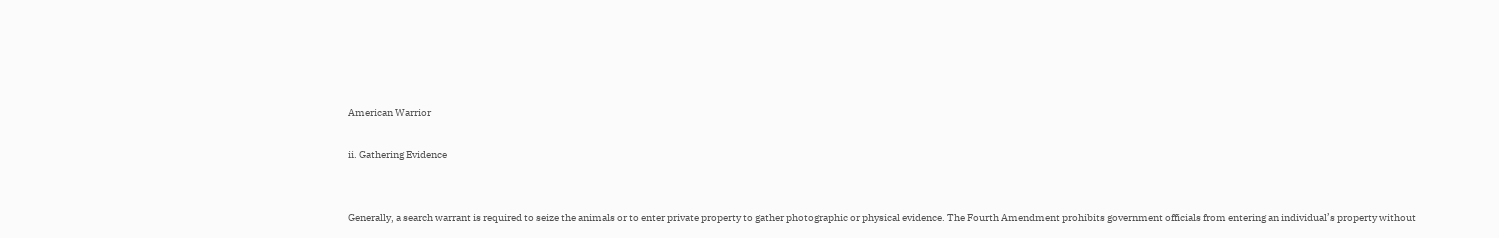American Warrior

ii. Gathering Evidence


Generally, a search warrant is required to seize the animals or to enter private property to gather photographic or physical evidence. The Fourth Amendment prohibits government officials from entering an individual’s property without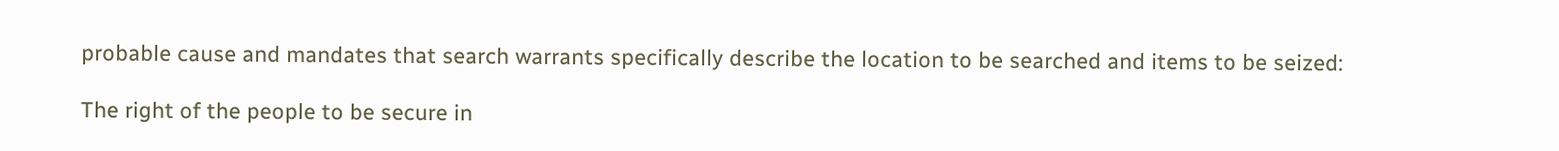probable cause and mandates that search warrants specifically describe the location to be searched and items to be seized:

The right of the people to be secure in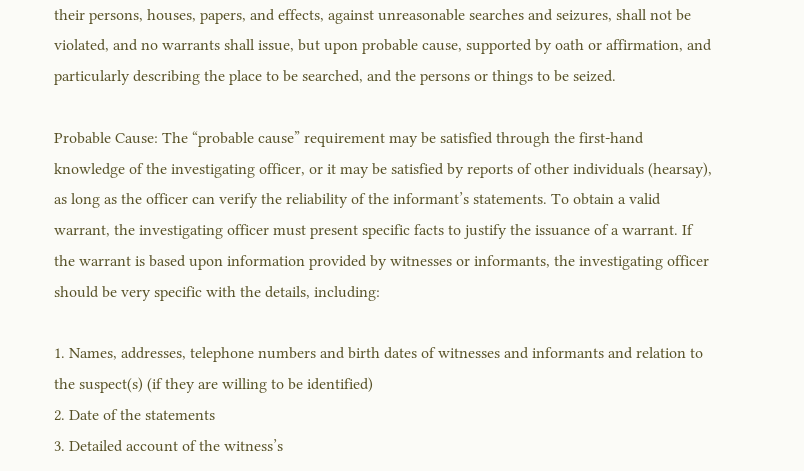their persons, houses, papers, and effects, against unreasonable searches and seizures, shall not be violated, and no warrants shall issue, but upon probable cause, supported by oath or affirmation, and particularly describing the place to be searched, and the persons or things to be seized.

Probable Cause: The “probable cause” requirement may be satisfied through the first-hand knowledge of the investigating officer, or it may be satisfied by reports of other individuals (hearsay), as long as the officer can verify the reliability of the informant’s statements. To obtain a valid warrant, the investigating officer must present specific facts to justify the issuance of a warrant. If the warrant is based upon information provided by witnesses or informants, the investigating officer should be very specific with the details, including:

1. Names, addresses, telephone numbers and birth dates of witnesses and informants and relation to the suspect(s) (if they are willing to be identified)
2. Date of the statements
3. Detailed account of the witness’s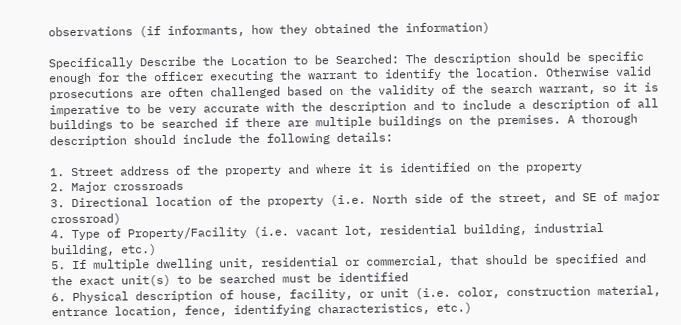observations (if informants, how they obtained the information)

Specifically Describe the Location to be Searched: The description should be specific enough for the officer executing the warrant to identify the location. Otherwise valid prosecutions are often challenged based on the validity of the search warrant, so it is imperative to be very accurate with the description and to include a description of all buildings to be searched if there are multiple buildings on the premises. A thorough description should include the following details:

1. Street address of the property and where it is identified on the property
2. Major crossroads
3. Directional location of the property (i.e. North side of the street, and SE of major crossroad)
4. Type of Property/Facility (i.e. vacant lot, residential building, industrial building, etc.)
5. If multiple dwelling unit, residential or commercial, that should be specified and the exact unit(s) to be searched must be identified
6. Physical description of house, facility, or unit (i.e. color, construction material, entrance location, fence, identifying characteristics, etc.)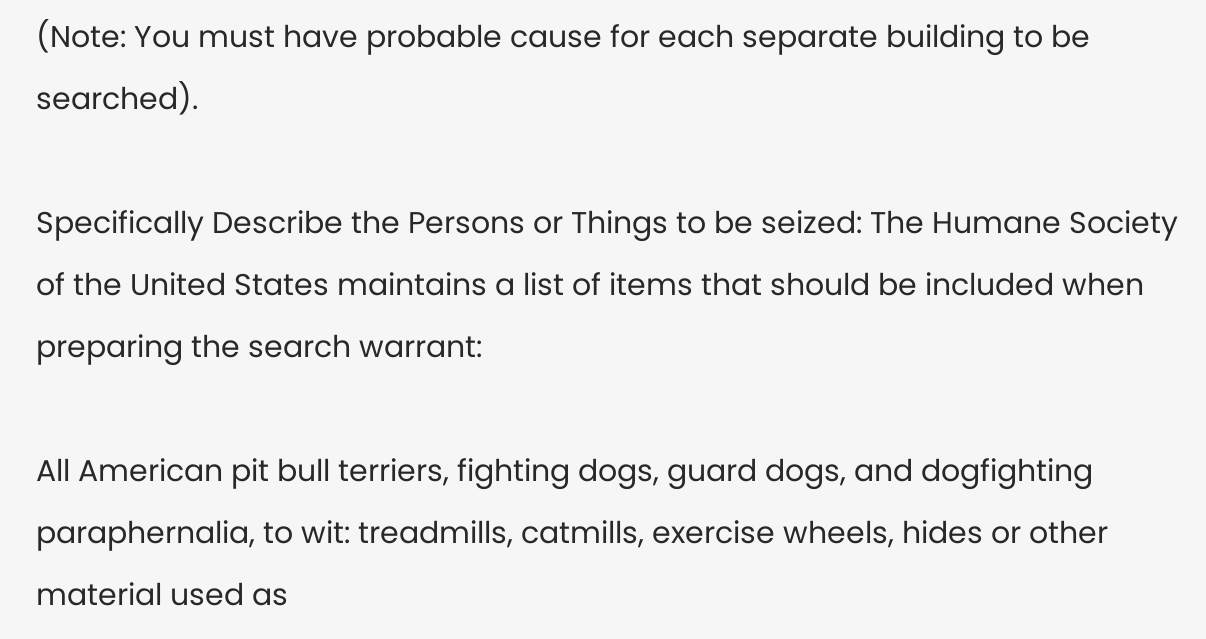(Note: You must have probable cause for each separate building to be searched).

Specifically Describe the Persons or Things to be seized: The Humane Society of the United States maintains a list of items that should be included when preparing the search warrant:

All American pit bull terriers, fighting dogs, guard dogs, and dogfighting paraphernalia, to wit: treadmills, catmills, exercise wheels, hides or other material used as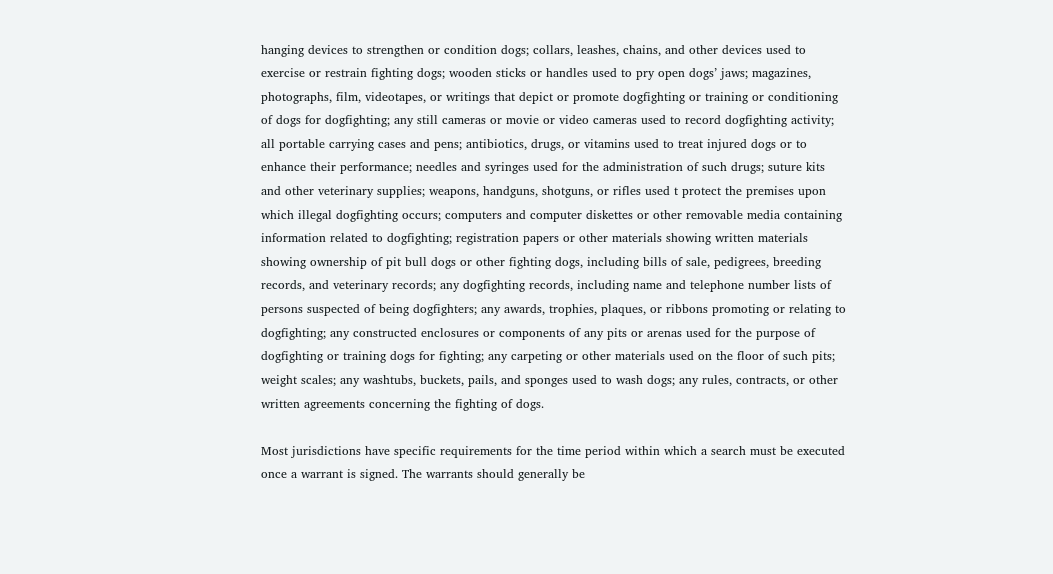hanging devices to strengthen or condition dogs; collars, leashes, chains, and other devices used to exercise or restrain fighting dogs; wooden sticks or handles used to pry open dogs’ jaws; magazines, photographs, film, videotapes, or writings that depict or promote dogfighting or training or conditioning of dogs for dogfighting; any still cameras or movie or video cameras used to record dogfighting activity; all portable carrying cases and pens; antibiotics, drugs, or vitamins used to treat injured dogs or to enhance their performance; needles and syringes used for the administration of such drugs; suture kits and other veterinary supplies; weapons, handguns, shotguns, or rifles used t protect the premises upon which illegal dogfighting occurs; computers and computer diskettes or other removable media containing information related to dogfighting; registration papers or other materials showing written materials showing ownership of pit bull dogs or other fighting dogs, including bills of sale, pedigrees, breeding records, and veterinary records; any dogfighting records, including name and telephone number lists of persons suspected of being dogfighters; any awards, trophies, plaques, or ribbons promoting or relating to dogfighting; any constructed enclosures or components of any pits or arenas used for the purpose of dogfighting or training dogs for fighting; any carpeting or other materials used on the floor of such pits; weight scales; any washtubs, buckets, pails, and sponges used to wash dogs; any rules, contracts, or other written agreements concerning the fighting of dogs.

Most jurisdictions have specific requirements for the time period within which a search must be executed once a warrant is signed. The warrants should generally be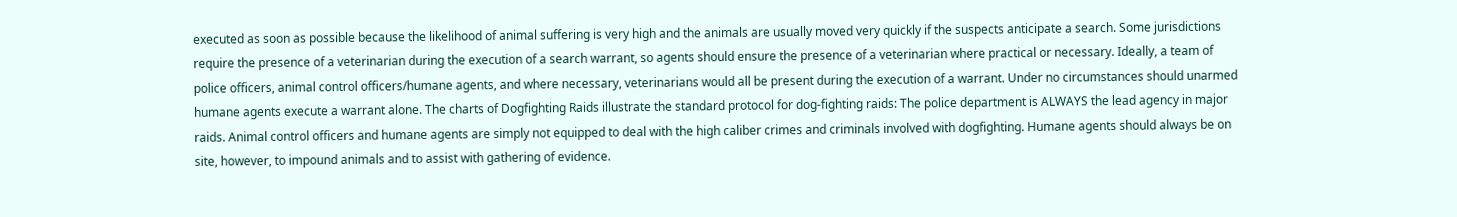executed as soon as possible because the likelihood of animal suffering is very high and the animals are usually moved very quickly if the suspects anticipate a search. Some jurisdictions require the presence of a veterinarian during the execution of a search warrant, so agents should ensure the presence of a veterinarian where practical or necessary. Ideally, a team of police officers, animal control officers/humane agents, and where necessary, veterinarians would all be present during the execution of a warrant. Under no circumstances should unarmed humane agents execute a warrant alone. The charts of Dogfighting Raids illustrate the standard protocol for dog-fighting raids: The police department is ALWAYS the lead agency in major raids. Animal control officers and humane agents are simply not equipped to deal with the high caliber crimes and criminals involved with dogfighting. Humane agents should always be on site, however, to impound animals and to assist with gathering of evidence.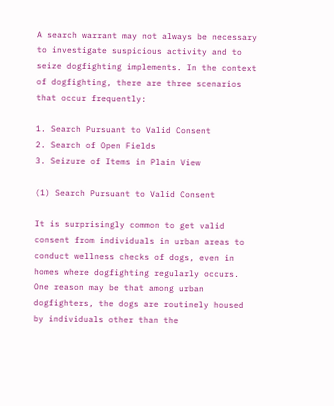A search warrant may not always be necessary to investigate suspicious activity and to seize dogfighting implements. In the context of dogfighting, there are three scenarios that occur frequently:

1. Search Pursuant to Valid Consent
2. Search of Open Fields
3. Seizure of Items in Plain View

(1) Search Pursuant to Valid Consent

It is surprisingly common to get valid consent from individuals in urban areas to conduct wellness checks of dogs, even in homes where dogfighting regularly occurs. One reason may be that among urban dogfighters, the dogs are routinely housed by individuals other than the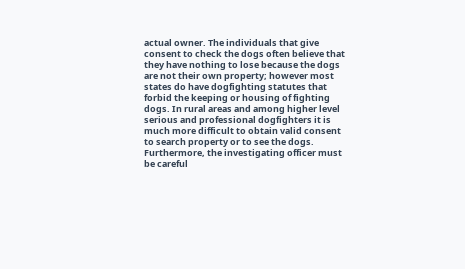actual owner. The individuals that give consent to check the dogs often believe that they have nothing to lose because the dogs are not their own property; however most states do have dogfighting statutes that forbid the keeping or housing of fighting dogs. In rural areas and among higher level serious and professional dogfighters it is much more difficult to obtain valid consent to search property or to see the dogs. Furthermore, the investigating officer must be careful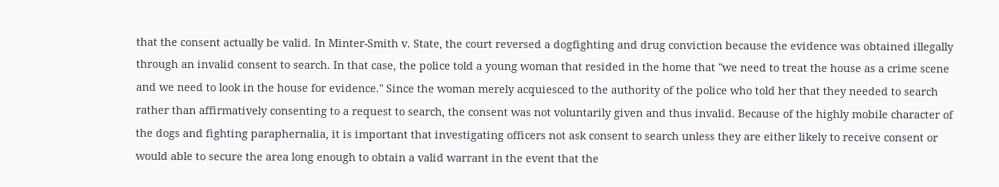that the consent actually be valid. In Minter-Smith v. State, the court reversed a dogfighting and drug conviction because the evidence was obtained illegally through an invalid consent to search. In that case, the police told a young woman that resided in the home that "we need to treat the house as a crime scene and we need to look in the house for evidence." Since the woman merely acquiesced to the authority of the police who told her that they needed to search rather than affirmatively consenting to a request to search, the consent was not voluntarily given and thus invalid. Because of the highly mobile character of the dogs and fighting paraphernalia, it is important that investigating officers not ask consent to search unless they are either likely to receive consent or would able to secure the area long enough to obtain a valid warrant in the event that the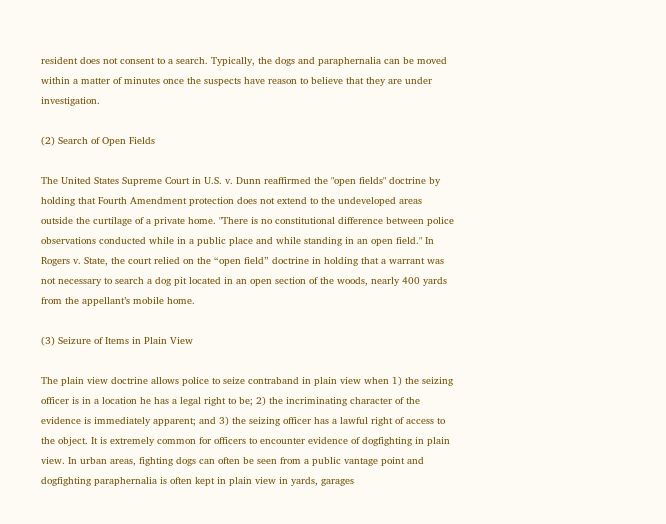resident does not consent to a search. Typically, the dogs and paraphernalia can be moved within a matter of minutes once the suspects have reason to believe that they are under investigation.

(2) Search of Open Fields

The United States Supreme Court in U.S. v. Dunn reaffirmed the "open fields" doctrine by holding that Fourth Amendment protection does not extend to the undeveloped areas outside the curtilage of a private home. "There is no constitutional difference between police observations conducted while in a public place and while standing in an open field." In Rogers v. State, the court relied on the “open field” doctrine in holding that a warrant was not necessary to search a dog pit located in an open section of the woods, nearly 400 yards from the appellant’s mobile home.

(3) Seizure of Items in Plain View

The plain view doctrine allows police to seize contraband in plain view when 1) the seizing officer is in a location he has a legal right to be; 2) the incriminating character of the evidence is immediately apparent; and 3) the seizing officer has a lawful right of access to the object. It is extremely common for officers to encounter evidence of dogfighting in plain view. In urban areas, fighting dogs can often be seen from a public vantage point and dogfighting paraphernalia is often kept in plain view in yards, garages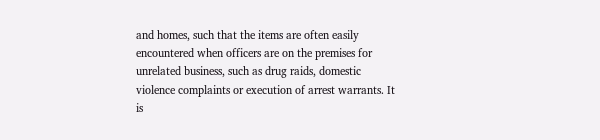and homes, such that the items are often easily encountered when officers are on the premises for unrelated business, such as drug raids, domestic violence complaints or execution of arrest warrants. It is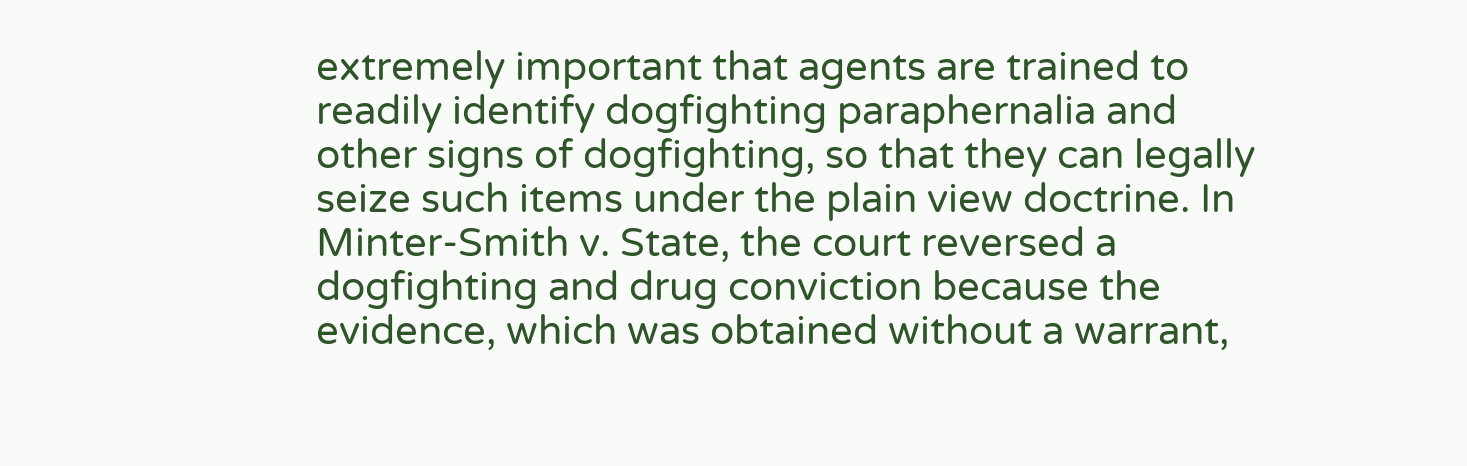extremely important that agents are trained to readily identify dogfighting paraphernalia and other signs of dogfighting, so that they can legally seize such items under the plain view doctrine. In Minter-Smith v. State, the court reversed a dogfighting and drug conviction because the evidence, which was obtained without a warrant,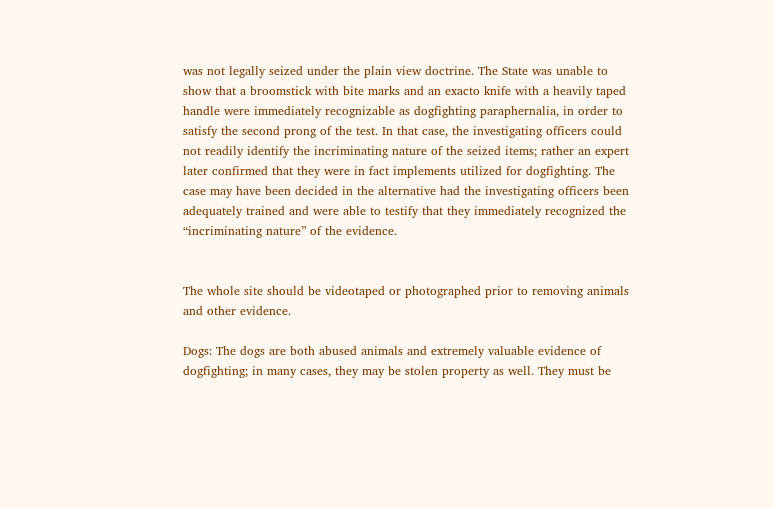was not legally seized under the plain view doctrine. The State was unable to show that a broomstick with bite marks and an exacto knife with a heavily taped handle were immediately recognizable as dogfighting paraphernalia, in order to satisfy the second prong of the test. In that case, the investigating officers could not readily identify the incriminating nature of the seized items; rather an expert later confirmed that they were in fact implements utilized for dogfighting. The case may have been decided in the alternative had the investigating officers been adequately trained and were able to testify that they immediately recognized the “incriminating nature” of the evidence.


The whole site should be videotaped or photographed prior to removing animals and other evidence.

Dogs: The dogs are both abused animals and extremely valuable evidence of dogfighting; in many cases, they may be stolen property as well. They must be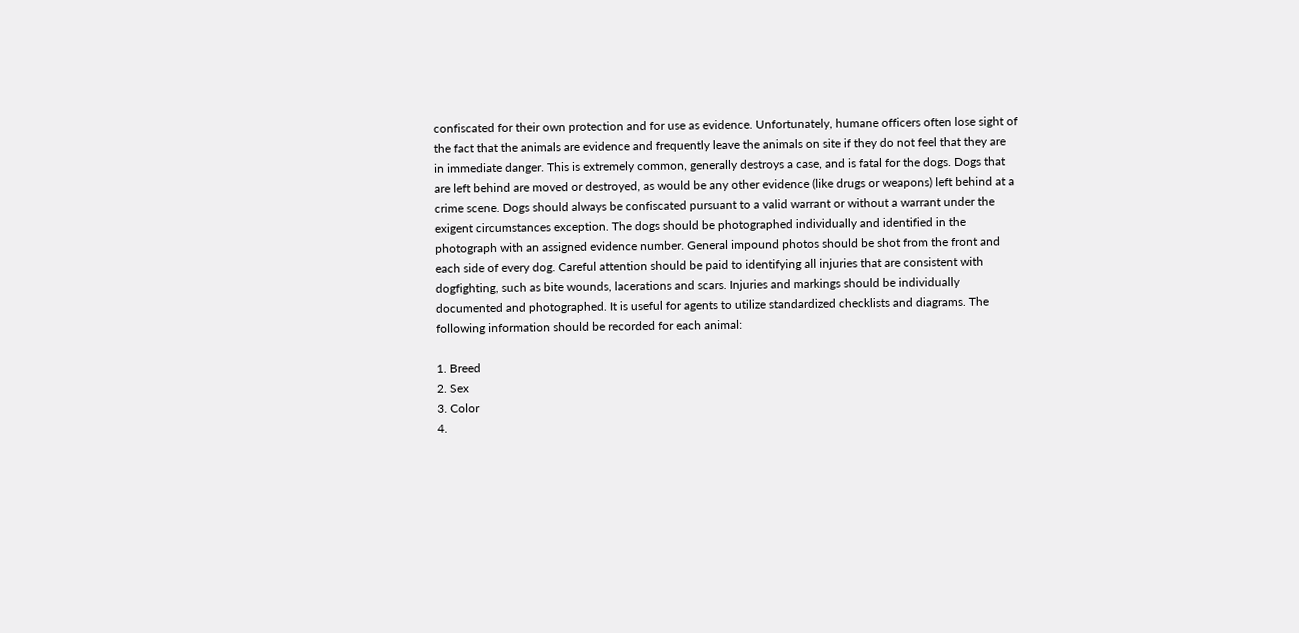confiscated for their own protection and for use as evidence. Unfortunately, humane officers often lose sight of the fact that the animals are evidence and frequently leave the animals on site if they do not feel that they are in immediate danger. This is extremely common, generally destroys a case, and is fatal for the dogs. Dogs that are left behind are moved or destroyed, as would be any other evidence (like drugs or weapons) left behind at a crime scene. Dogs should always be confiscated pursuant to a valid warrant or without a warrant under the exigent circumstances exception. The dogs should be photographed individually and identified in the photograph with an assigned evidence number. General impound photos should be shot from the front and each side of every dog. Careful attention should be paid to identifying all injuries that are consistent with dogfighting, such as bite wounds, lacerations and scars. Injuries and markings should be individually documented and photographed. It is useful for agents to utilize standardized checklists and diagrams. The following information should be recorded for each animal:

1. Breed
2. Sex
3. Color
4.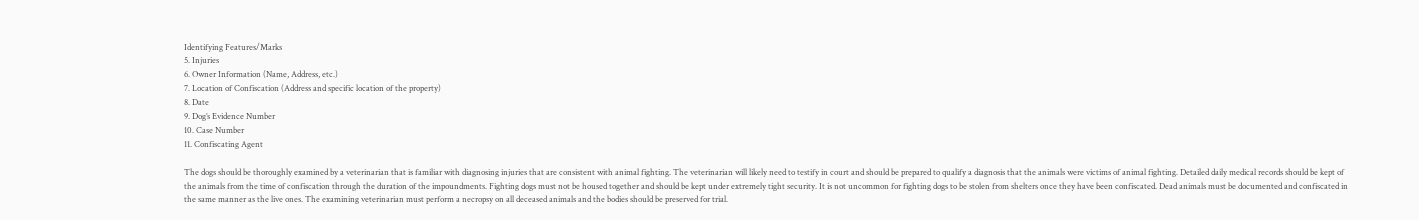Identifying Features/Marks
5. Injuries
6. Owner Information (Name, Address, etc.)
7. Location of Confiscation (Address and specific location of the property)
8. Date
9. Dog’s Evidence Number
10. Case Number
11. Confiscating Agent

The dogs should be thoroughly examined by a veterinarian that is familiar with diagnosing injuries that are consistent with animal fighting. The veterinarian will likely need to testify in court and should be prepared to qualify a diagnosis that the animals were victims of animal fighting. Detailed daily medical records should be kept of the animals from the time of confiscation through the duration of the impoundments. Fighting dogs must not be housed together and should be kept under extremely tight security. It is not uncommon for fighting dogs to be stolen from shelters once they have been confiscated. Dead animals must be documented and confiscated in the same manner as the live ones. The examining veterinarian must perform a necropsy on all deceased animals and the bodies should be preserved for trial.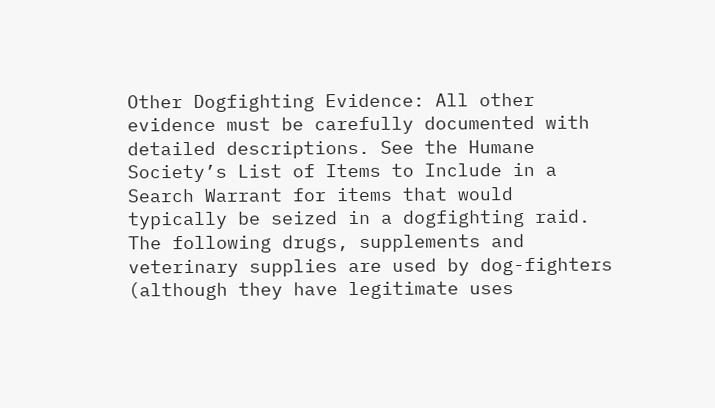Other Dogfighting Evidence: All other evidence must be carefully documented with detailed descriptions. See the Humane Society’s List of Items to Include in a Search Warrant for items that would typically be seized in a dogfighting raid. The following drugs, supplements and veterinary supplies are used by dog-fighters (although they have legitimate uses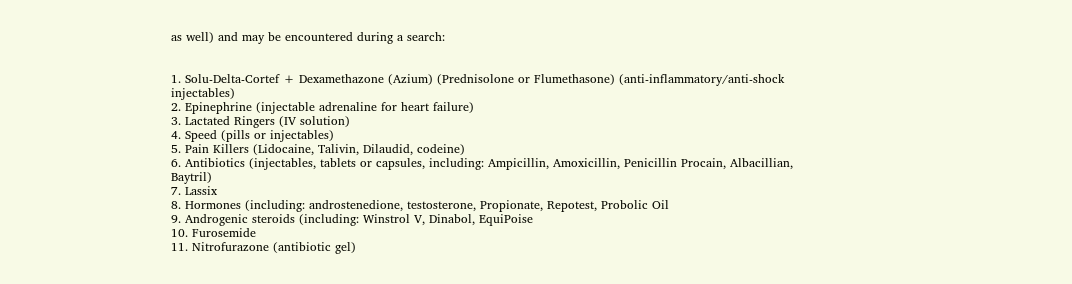as well) and may be encountered during a search:


1. Solu-Delta-Cortef + Dexamethazone (Azium) (Prednisolone or Flumethasone) (anti-inflammatory/anti-shock injectables)
2. Epinephrine (injectable adrenaline for heart failure)
3. Lactated Ringers (IV solution)
4. Speed (pills or injectables)
5. Pain Killers (Lidocaine, Talivin, Dilaudid, codeine)
6. Antibiotics (injectables, tablets or capsules, including: Ampicillin, Amoxicillin, Penicillin Procain, Albacillian, Baytril)
7. Lassix
8. Hormones (including: androstenedione, testosterone, Propionate, Repotest, Probolic Oil
9. Androgenic steroids (including: Winstrol V, Dinabol, EquiPoise
10. Furosemide
11. Nitrofurazone (antibiotic gel)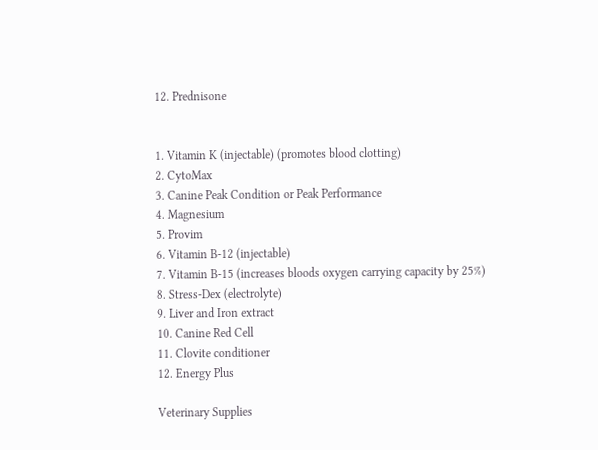12. Prednisone


1. Vitamin K (injectable) (promotes blood clotting)
2. CytoMax
3. Canine Peak Condition or Peak Performance
4. Magnesium
5. Provim
6. Vitamin B-12 (injectable)
7. Vitamin B-15 (increases bloods oxygen carrying capacity by 25%)
8. Stress-Dex (electrolyte)
9. Liver and Iron extract
10. Canine Red Cell
11. Clovite conditioner
12. Energy Plus

Veterinary Supplies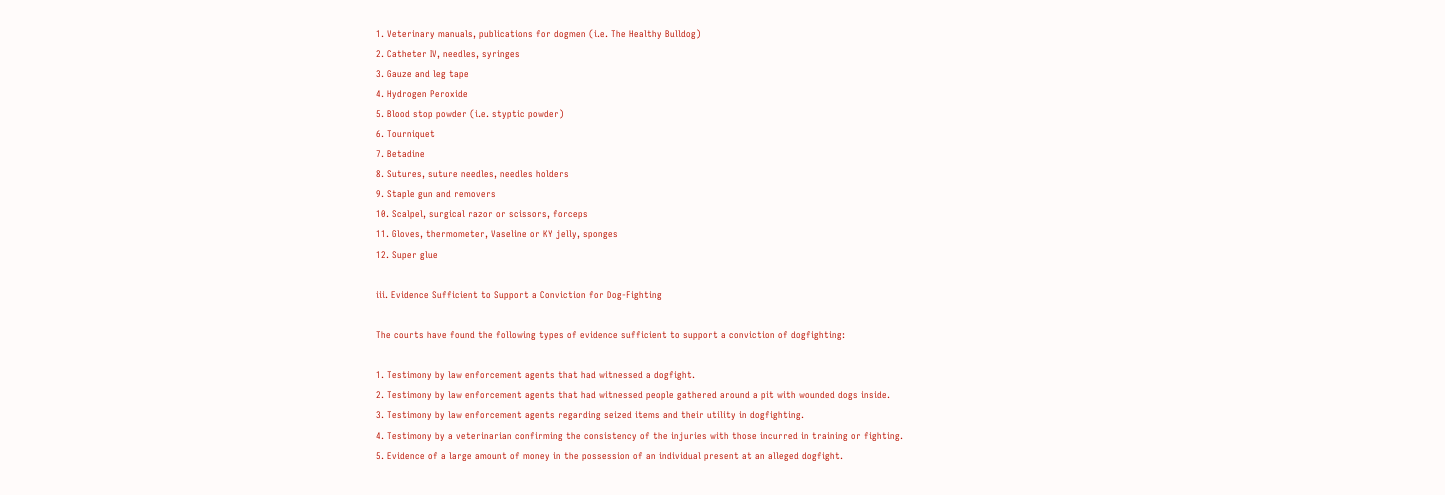1. Veterinary manuals, publications for dogmen (i.e. The Healthy Bulldog)
2. Catheter IV, needles, syringes
3. Gauze and leg tape
4. Hydrogen Peroxide
5. Blood stop powder (i.e. styptic powder)
6. Tourniquet
7. Betadine
8. Sutures, suture needles, needles holders
9. Staple gun and removers
10. Scalpel, surgical razor or scissors, forceps
11. Gloves, thermometer, Vaseline or KY jelly, sponges
12. Super glue

iii. Evidence Sufficient to Support a Conviction for Dog-Fighting

The courts have found the following types of evidence sufficient to support a conviction of dogfighting:

1. Testimony by law enforcement agents that had witnessed a dogfight.
2. Testimony by law enforcement agents that had witnessed people gathered around a pit with wounded dogs inside.
3. Testimony by law enforcement agents regarding seized items and their utility in dogfighting.
4. Testimony by a veterinarian confirming the consistency of the injuries with those incurred in training or fighting.
5. Evidence of a large amount of money in the possession of an individual present at an alleged dogfight.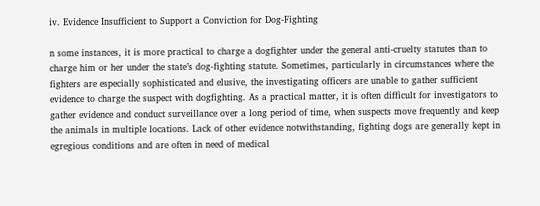iv. Evidence Insufficient to Support a Conviction for Dog-Fighting

n some instances, it is more practical to charge a dogfighter under the general anti-cruelty statutes than to charge him or her under the state’s dog-fighting statute. Sometimes, particularly in circumstances where the fighters are especially sophisticated and elusive, the investigating officers are unable to gather sufficient evidence to charge the suspect with dogfighting. As a practical matter, it is often difficult for investigators to gather evidence and conduct surveillance over a long period of time, when suspects move frequently and keep the animals in multiple locations. Lack of other evidence notwithstanding, fighting dogs are generally kept in egregious conditions and are often in need of medical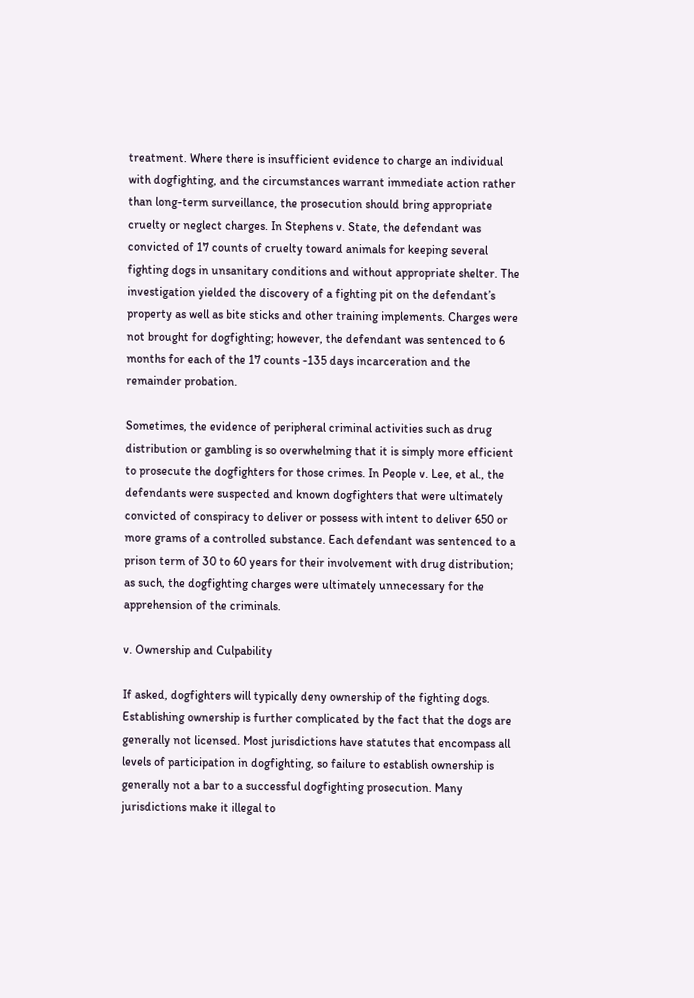treatment. Where there is insufficient evidence to charge an individual with dogfighting, and the circumstances warrant immediate action rather than long-term surveillance, the prosecution should bring appropriate cruelty or neglect charges. In Stephens v. State, the defendant was convicted of 17 counts of cruelty toward animals for keeping several fighting dogs in unsanitary conditions and without appropriate shelter. The investigation yielded the discovery of a fighting pit on the defendant’s property as well as bite sticks and other training implements. Charges were not brought for dogfighting; however, the defendant was sentenced to 6 months for each of the 17 counts -135 days incarceration and the remainder probation.

Sometimes, the evidence of peripheral criminal activities such as drug distribution or gambling is so overwhelming that it is simply more efficient to prosecute the dogfighters for those crimes. In People v. Lee, et al., the defendants were suspected and known dogfighters that were ultimately convicted of conspiracy to deliver or possess with intent to deliver 650 or more grams of a controlled substance. Each defendant was sentenced to a prison term of 30 to 60 years for their involvement with drug distribution; as such, the dogfighting charges were ultimately unnecessary for the apprehension of the criminals.

v. Ownership and Culpability

If asked, dogfighters will typically deny ownership of the fighting dogs. Establishing ownership is further complicated by the fact that the dogs are generally not licensed. Most jurisdictions have statutes that encompass all levels of participation in dogfighting, so failure to establish ownership is generally not a bar to a successful dogfighting prosecution. Many jurisdictions make it illegal to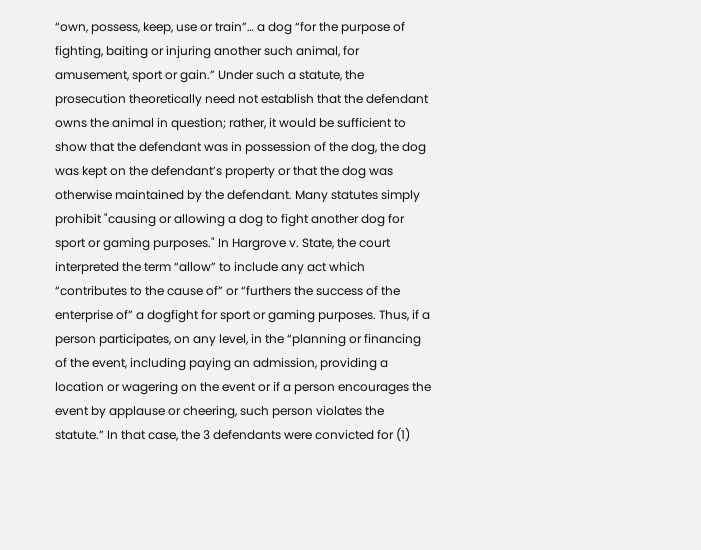“own, possess, keep, use or train”… a dog “for the purpose of fighting, baiting or injuring another such animal, for amusement, sport or gain.” Under such a statute, the prosecution theoretically need not establish that the defendant owns the animal in question; rather, it would be sufficient to show that the defendant was in possession of the dog, the dog was kept on the defendant’s property or that the dog was otherwise maintained by the defendant. Many statutes simply prohibit "causing or allowing a dog to fight another dog for sport or gaming purposes." In Hargrove v. State, the court interpreted the term “allow” to include any act which “contributes to the cause of” or “furthers the success of the enterprise of” a dogfight for sport or gaming purposes. Thus, if a person participates, on any level, in the “planning or financing of the event, including paying an admission, providing a location or wagering on the event or if a person encourages the event by applause or cheering, such person violates the statute.” In that case, the 3 defendants were convicted for (1)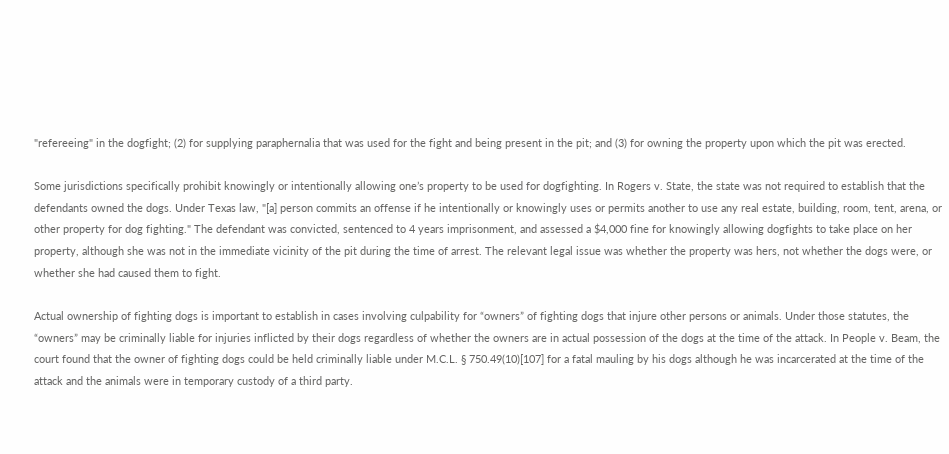"refereeing" in the dogfight; (2) for supplying paraphernalia that was used for the fight and being present in the pit; and (3) for owning the property upon which the pit was erected.

Some jurisdictions specifically prohibit knowingly or intentionally allowing one’s property to be used for dogfighting. In Rogers v. State, the state was not required to establish that the defendants owned the dogs. Under Texas law, "[a] person commits an offense if he intentionally or knowingly uses or permits another to use any real estate, building, room, tent, arena, or other property for dog fighting." The defendant was convicted, sentenced to 4 years imprisonment, and assessed a $4,000 fine for knowingly allowing dogfights to take place on her property, although she was not in the immediate vicinity of the pit during the time of arrest. The relevant legal issue was whether the property was hers, not whether the dogs were, or whether she had caused them to fight.

Actual ownership of fighting dogs is important to establish in cases involving culpability for “owners” of fighting dogs that injure other persons or animals. Under those statutes, the “owners” may be criminally liable for injuries inflicted by their dogs regardless of whether the owners are in actual possession of the dogs at the time of the attack. In People v. Beam, the court found that the owner of fighting dogs could be held criminally liable under M.C.L. § 750.49(10)[107] for a fatal mauling by his dogs although he was incarcerated at the time of the attack and the animals were in temporary custody of a third party.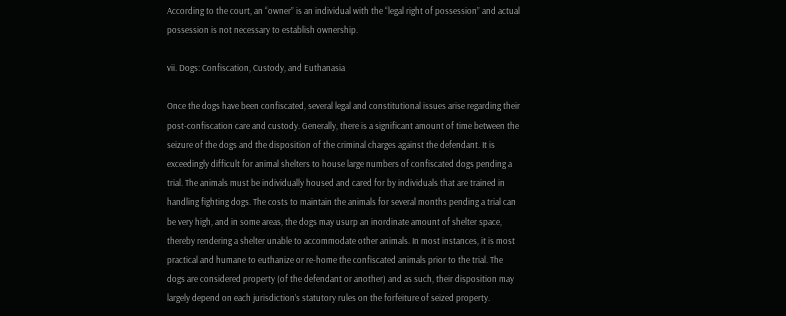According to the court, an “owner” is an individual with the “legal right of possession” and actual possession is not necessary to establish ownership.

vii. Dogs: Confiscation, Custody, and Euthanasia

Once the dogs have been confiscated, several legal and constitutional issues arise regarding their post-confiscation care and custody. Generally, there is a significant amount of time between the seizure of the dogs and the disposition of the criminal charges against the defendant. It is exceedingly difficult for animal shelters to house large numbers of confiscated dogs pending a trial. The animals must be individually housed and cared for by individuals that are trained in handling fighting dogs. The costs to maintain the animals for several months pending a trial can be very high, and in some areas, the dogs may usurp an inordinate amount of shelter space, thereby rendering a shelter unable to accommodate other animals. In most instances, it is most practical and humane to euthanize or re-home the confiscated animals prior to the trial. The dogs are considered property (of the defendant or another) and as such, their disposition may largely depend on each jurisdiction’s statutory rules on the forfeiture of seized property.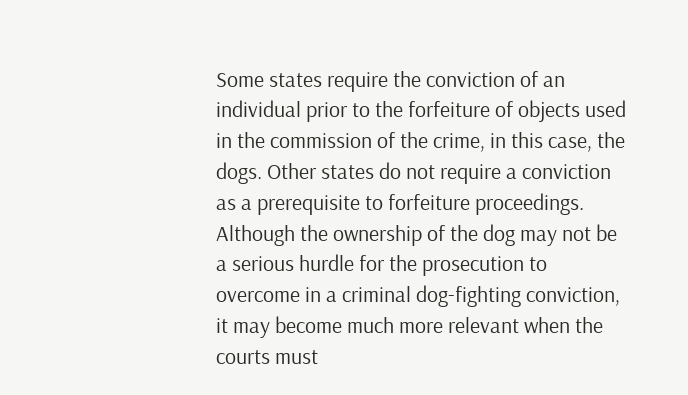Some states require the conviction of an individual prior to the forfeiture of objects used in the commission of the crime, in this case, the dogs. Other states do not require a conviction as a prerequisite to forfeiture proceedings. Although the ownership of the dog may not be a serious hurdle for the prosecution to overcome in a criminal dog-fighting conviction, it may become much more relevant when the courts must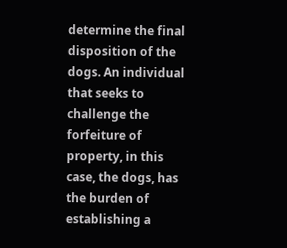determine the final disposition of the dogs. An individual that seeks to challenge the forfeiture of property, in this case, the dogs, has the burden of establishing a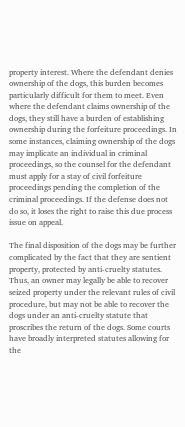property interest. Where the defendant denies ownership of the dogs, this burden becomes particularly difficult for them to meet. Even where the defendant claims ownership of the dogs, they still have a burden of establishing ownership during the forfeiture proceedings. In some instances, claiming ownership of the dogs may implicate an individual in criminal proceedings, so the counsel for the defendant must apply for a stay of civil forfeiture proceedings pending the completion of the criminal proceedings. If the defense does not do so, it loses the right to raise this due process issue on appeal.

The final disposition of the dogs may be further complicated by the fact that they are sentient property, protected by anti-cruelty statutes. Thus, an owner may legally be able to recover seized property under the relevant rules of civil procedure, but may not be able to recover the dogs under an anti-cruelty statute that proscribes the return of the dogs. Some courts have broadly interpreted statutes allowing for the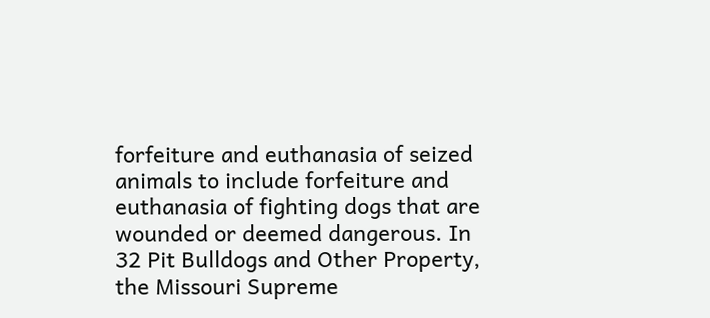forfeiture and euthanasia of seized animals to include forfeiture and euthanasia of fighting dogs that are wounded or deemed dangerous. In 32 Pit Bulldogs and Other Property, the Missouri Supreme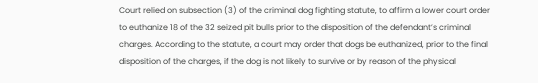Court relied on subsection (3) of the criminal dog fighting statute, to affirm a lower court order to euthanize 18 of the 32 seized pit bulls prior to the disposition of the defendant’s criminal charges. According to the statute, a court may order that dogs be euthanized, prior to the final disposition of the charges, if the dog is not likely to survive or by reason of the physical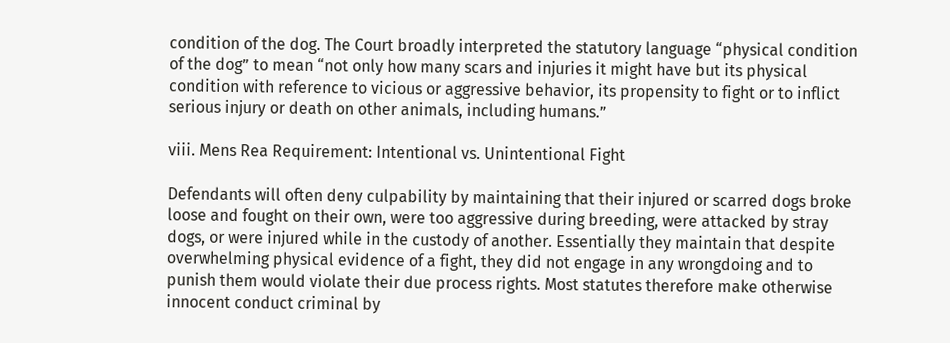condition of the dog. The Court broadly interpreted the statutory language “physical condition of the dog” to mean “not only how many scars and injuries it might have but its physical condition with reference to vicious or aggressive behavior, its propensity to fight or to inflict serious injury or death on other animals, including humans.”

viii. Mens Rea Requirement: Intentional vs. Unintentional Fight

Defendants will often deny culpability by maintaining that their injured or scarred dogs broke loose and fought on their own, were too aggressive during breeding, were attacked by stray dogs, or were injured while in the custody of another. Essentially they maintain that despite overwhelming physical evidence of a fight, they did not engage in any wrongdoing and to punish them would violate their due process rights. Most statutes therefore make otherwise innocent conduct criminal by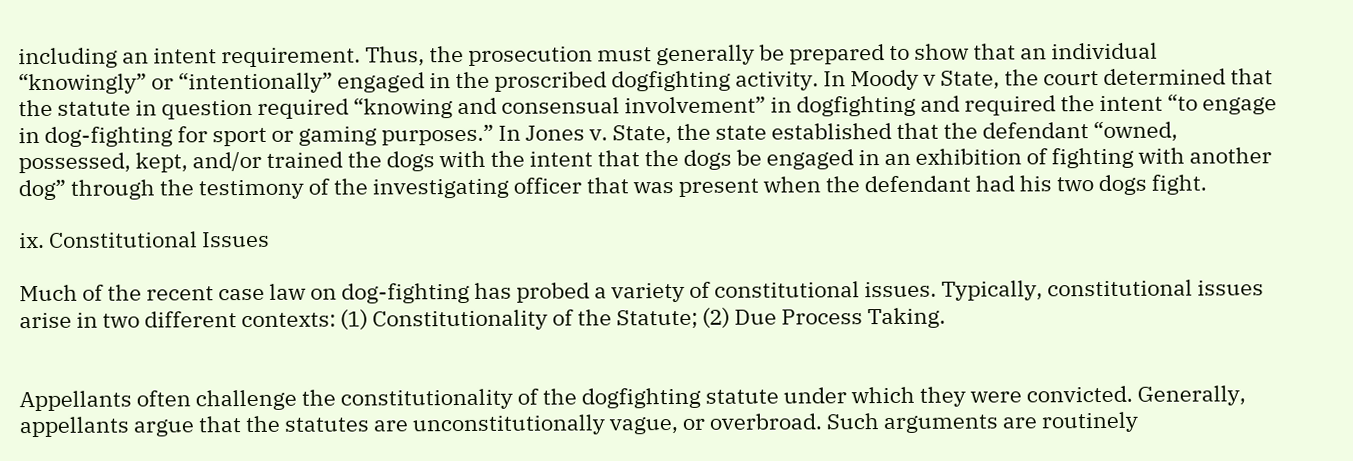including an intent requirement. Thus, the prosecution must generally be prepared to show that an individual “knowingly” or “intentionally” engaged in the proscribed dogfighting activity. In Moody v State, the court determined that the statute in question required “knowing and consensual involvement” in dogfighting and required the intent “to engage in dog-fighting for sport or gaming purposes.” In Jones v. State, the state established that the defendant “owned, possessed, kept, and/or trained the dogs with the intent that the dogs be engaged in an exhibition of fighting with another dog” through the testimony of the investigating officer that was present when the defendant had his two dogs fight.

ix. Constitutional Issues

Much of the recent case law on dog-fighting has probed a variety of constitutional issues. Typically, constitutional issues arise in two different contexts: (1) Constitutionality of the Statute; (2) Due Process Taking.


Appellants often challenge the constitutionality of the dogfighting statute under which they were convicted. Generally, appellants argue that the statutes are unconstitutionally vague, or overbroad. Such arguments are routinely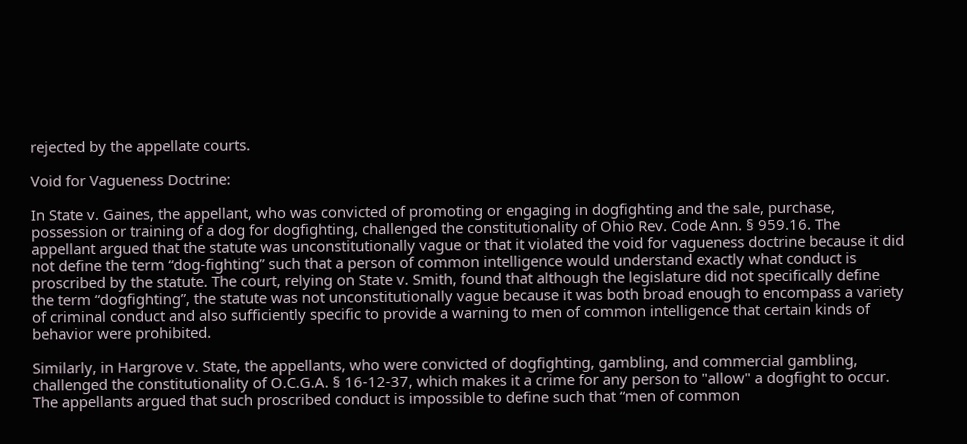rejected by the appellate courts.

Void for Vagueness Doctrine:

In State v. Gaines, the appellant, who was convicted of promoting or engaging in dogfighting and the sale, purchase, possession or training of a dog for dogfighting, challenged the constitutionality of Ohio Rev. Code Ann. § 959.16. The appellant argued that the statute was unconstitutionally vague or that it violated the void for vagueness doctrine because it did not define the term “dog-fighting” such that a person of common intelligence would understand exactly what conduct is proscribed by the statute. The court, relying on State v. Smith, found that although the legislature did not specifically define the term “dogfighting”, the statute was not unconstitutionally vague because it was both broad enough to encompass a variety of criminal conduct and also sufficiently specific to provide a warning to men of common intelligence that certain kinds of behavior were prohibited.

Similarly, in Hargrove v. State, the appellants, who were convicted of dogfighting, gambling, and commercial gambling, challenged the constitutionality of O.C.G.A. § 16-12-37, which makes it a crime for any person to "allow" a dogfight to occur. The appellants argued that such proscribed conduct is impossible to define such that “men of common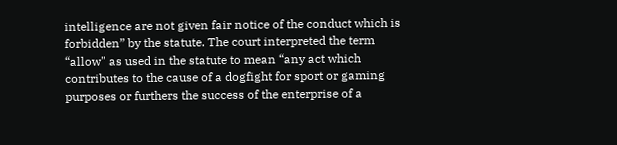intelligence are not given fair notice of the conduct which is forbidden” by the statute. The court interpreted the term “allow" as used in the statute to mean “any act which contributes to the cause of a dogfight for sport or gaming purposes or furthers the success of the enterprise of a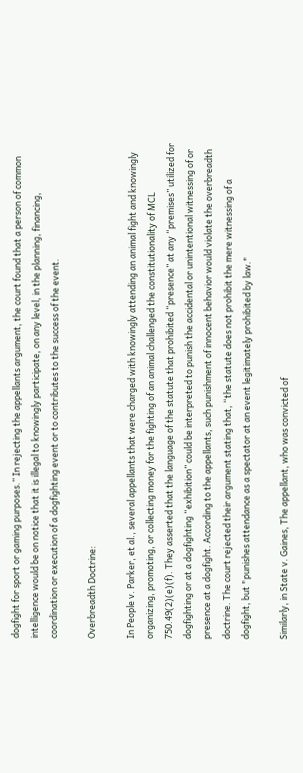dogfight for sport or gaming purposes.” In rejecting the appellants argument, the court found that a person of common intelligence would be on notice that it is illegal to knowingly participate, on any level, in the planning, financing, coordination or execution of a dogfighting event or to contributes to the success of the event.

Overbreadth Doctrine:

In People v. Parker, et al., several appellants that were charged with knowingly attending an animal fight and knowingly organizing, promoting, or collecting money for the fighting of an animal challenged the constitutionality of MCL 750.49(2)(e)(f). They asserted that the language of the statute that prohibited “presence” at any “premises” utilized for dogfighting or at a dogfighting “exhibition” could be interpreted to punish the accidental or unintentional witnessing of or presence at a dogfight. According to the appellants, such punishment of innocent behavior would violate the overbreadth doctrine. The court rejected their argument stating that, “the statute does not prohibit the mere witnessing of a dogfight, but "punishes attendance as a spectator at an event legitimately prohibited by law."

Similarly, in State v. Gaines, The appellant, who was convicted of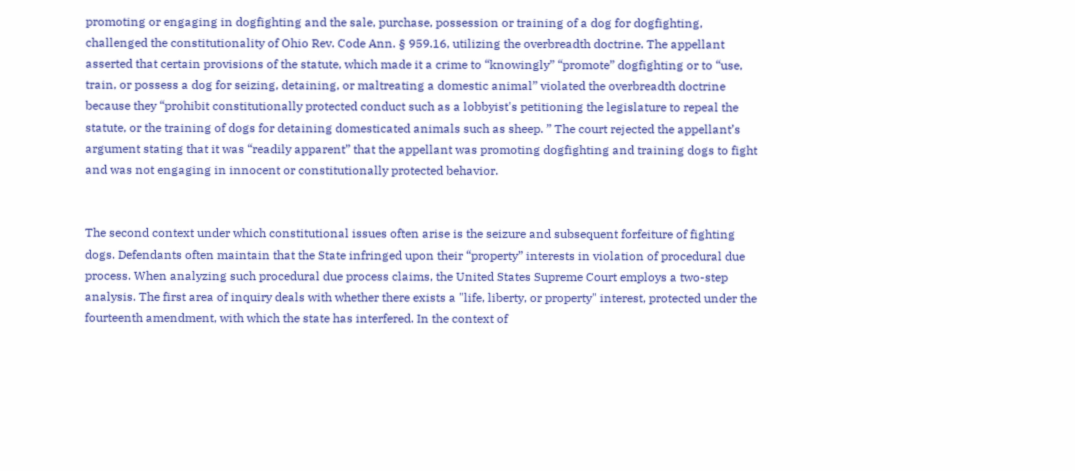promoting or engaging in dogfighting and the sale, purchase, possession or training of a dog for dogfighting, challenged the constitutionality of Ohio Rev. Code Ann. § 959.16, utilizing the overbreadth doctrine. The appellant asserted that certain provisions of the statute, which made it a crime to “knowingly” “promote” dogfighting or to “use, train, or possess a dog for seizing, detaining, or maltreating a domestic animal” violated the overbreadth doctrine because they “prohibit constitutionally protected conduct such as a lobbyist's petitioning the legislature to repeal the statute, or the training of dogs for detaining domesticated animals such as sheep. ” The court rejected the appellant’s argument stating that it was “readily apparent” that the appellant was promoting dogfighting and training dogs to fight and was not engaging in innocent or constitutionally protected behavior.


The second context under which constitutional issues often arise is the seizure and subsequent forfeiture of fighting dogs. Defendants often maintain that the State infringed upon their “property” interests in violation of procedural due process. When analyzing such procedural due process claims, the United States Supreme Court employs a two-step analysis. The first area of inquiry deals with whether there exists a "life, liberty, or property" interest, protected under the fourteenth amendment, with which the state has interfered. In the context of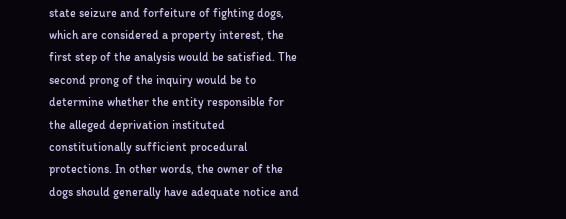state seizure and forfeiture of fighting dogs, which are considered a property interest, the first step of the analysis would be satisfied. The second prong of the inquiry would be to determine whether the entity responsible for the alleged deprivation instituted constitutionally sufficient procedural protections. In other words, the owner of the dogs should generally have adequate notice and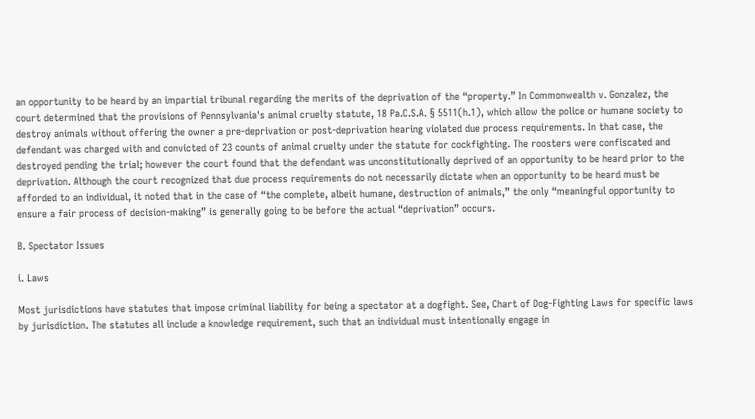an opportunity to be heard by an impartial tribunal regarding the merits of the deprivation of the “property.” In Commonwealth v. Gonzalez, the court determined that the provisions of Pennsylvania's animal cruelty statute, 18 Pa.C.S.A. § 5511(h.1), which allow the police or humane society to destroy animals without offering the owner a pre-deprivation or post-deprivation hearing violated due process requirements. In that case, the defendant was charged with and convicted of 23 counts of animal cruelty under the statute for cockfighting. The roosters were confiscated and destroyed pending the trial; however the court found that the defendant was unconstitutionally deprived of an opportunity to be heard prior to the deprivation. Although the court recognized that due process requirements do not necessarily dictate when an opportunity to be heard must be afforded to an individual, it noted that in the case of “the complete, albeit humane, destruction of animals,” the only “meaningful opportunity to ensure a fair process of decision-making” is generally going to be before the actual “deprivation” occurs.

B. Spectator Issues

i. Laws

Most jurisdictions have statutes that impose criminal liability for being a spectator at a dogfight. See, Chart of Dog-Fighting Laws for specific laws by jurisdiction. The statutes all include a knowledge requirement, such that an individual must intentionally engage in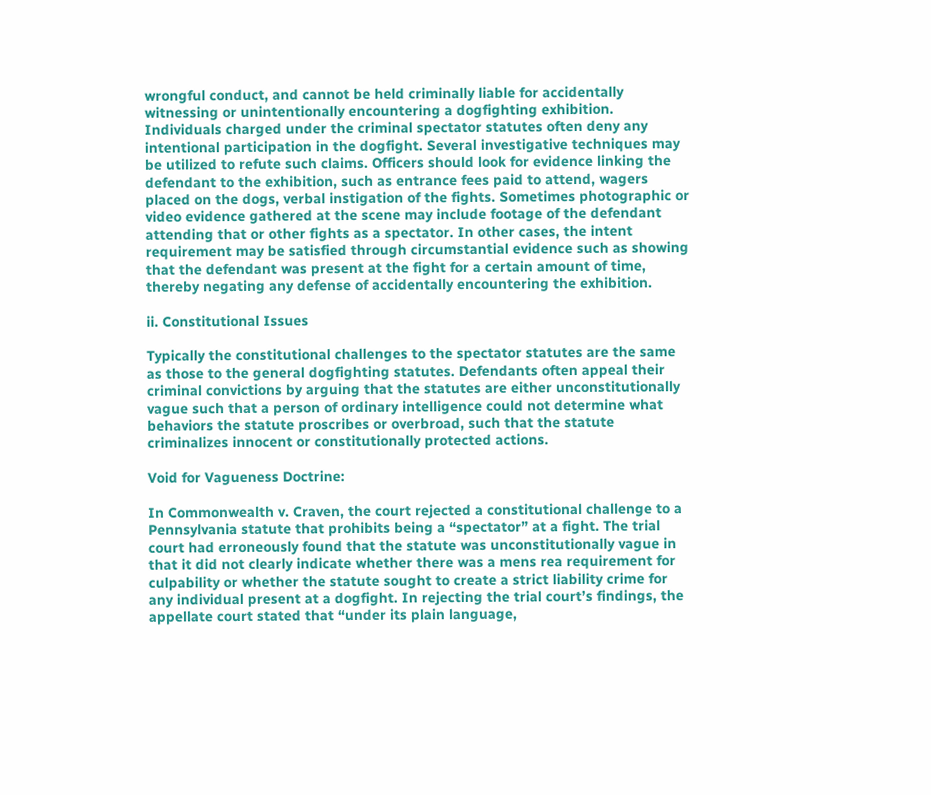wrongful conduct, and cannot be held criminally liable for accidentally witnessing or unintentionally encountering a dogfighting exhibition. Individuals charged under the criminal spectator statutes often deny any intentional participation in the dogfight. Several investigative techniques may be utilized to refute such claims. Officers should look for evidence linking the defendant to the exhibition, such as entrance fees paid to attend, wagers placed on the dogs, verbal instigation of the fights. Sometimes photographic or video evidence gathered at the scene may include footage of the defendant attending that or other fights as a spectator. In other cases, the intent requirement may be satisfied through circumstantial evidence such as showing that the defendant was present at the fight for a certain amount of time, thereby negating any defense of accidentally encountering the exhibition.

ii. Constitutional Issues

Typically the constitutional challenges to the spectator statutes are the same as those to the general dogfighting statutes. Defendants often appeal their criminal convictions by arguing that the statutes are either unconstitutionally vague such that a person of ordinary intelligence could not determine what behaviors the statute proscribes or overbroad, such that the statute criminalizes innocent or constitutionally protected actions.

Void for Vagueness Doctrine:

In Commonwealth v. Craven, the court rejected a constitutional challenge to a Pennsylvania statute that prohibits being a “spectator” at a fight. The trial court had erroneously found that the statute was unconstitutionally vague in that it did not clearly indicate whether there was a mens rea requirement for culpability or whether the statute sought to create a strict liability crime for any individual present at a dogfight. In rejecting the trial court’s findings, the appellate court stated that “under its plain language,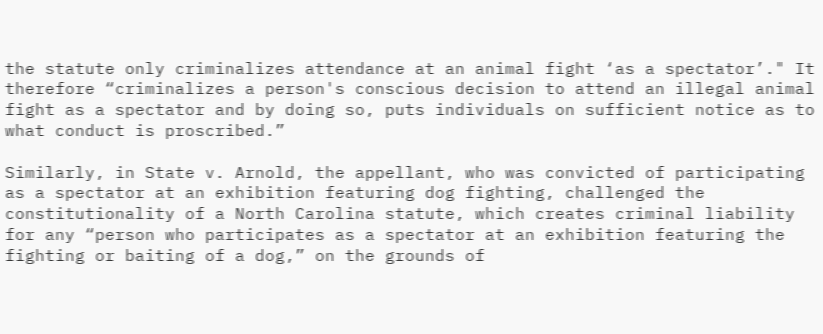the statute only criminalizes attendance at an animal fight ‘as a spectator’." It therefore “criminalizes a person's conscious decision to attend an illegal animal fight as a spectator and by doing so, puts individuals on sufficient notice as to what conduct is proscribed.”

Similarly, in State v. Arnold, the appellant, who was convicted of participating as a spectator at an exhibition featuring dog fighting, challenged the constitutionality of a North Carolina statute, which creates criminal liability for any “person who participates as a spectator at an exhibition featuring the fighting or baiting of a dog,” on the grounds of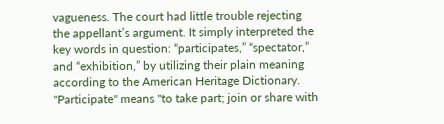vagueness. The court had little trouble rejecting the appellant’s argument. It simply interpreted the key words in question: “participates,” “spectator,” and “exhibition,” by utilizing their plain meaning according to the American Heritage Dictionary. "Participate" means "to take part; join or share with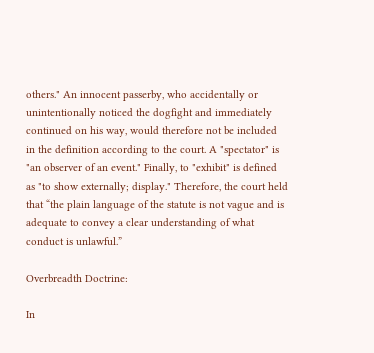others." An innocent passerby, who accidentally or unintentionally noticed the dogfight and immediately continued on his way, would therefore not be included in the definition according to the court. A "spectator" is "an observer of an event." Finally, to "exhibit" is defined as "to show externally; display." Therefore, the court held that “the plain language of the statute is not vague and is adequate to convey a clear understanding of what conduct is unlawful.”

Overbreadth Doctrine:

In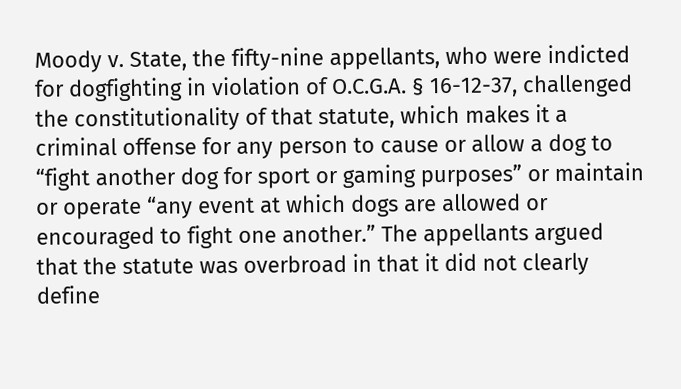Moody v. State, the fifty-nine appellants, who were indicted for dogfighting in violation of O.C.G.A. § 16-12-37, challenged the constitutionality of that statute, which makes it a criminal offense for any person to cause or allow a dog to “fight another dog for sport or gaming purposes” or maintain or operate “any event at which dogs are allowed or encouraged to fight one another.” The appellants argued that the statute was overbroad in that it did not clearly define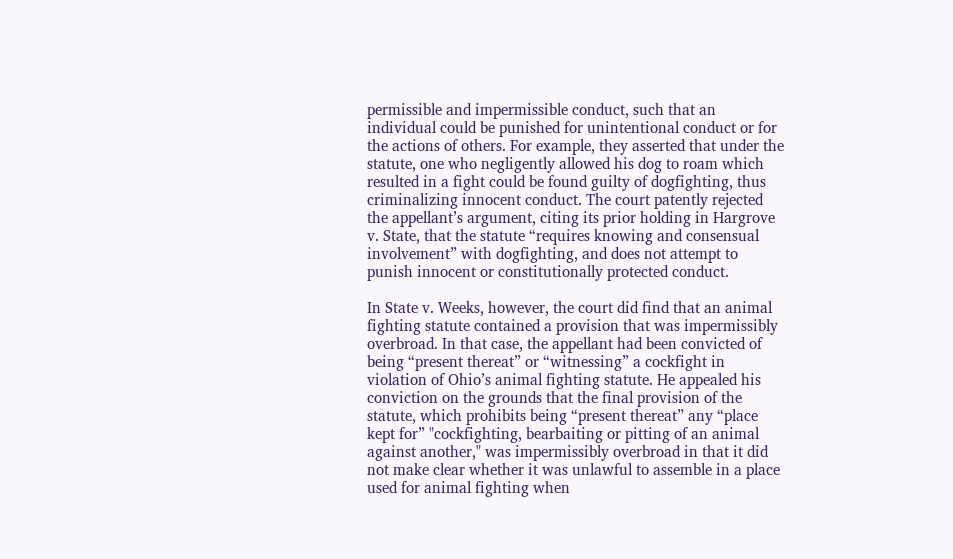permissible and impermissible conduct, such that an individual could be punished for unintentional conduct or for the actions of others. For example, they asserted that under the statute, one who negligently allowed his dog to roam which resulted in a fight could be found guilty of dogfighting, thus criminalizing innocent conduct. The court patently rejected the appellant’s argument, citing its prior holding in Hargrove v. State, that the statute “requires knowing and consensual involvement” with dogfighting, and does not attempt to punish innocent or constitutionally protected conduct.

In State v. Weeks, however, the court did find that an animal fighting statute contained a provision that was impermissibly overbroad. In that case, the appellant had been convicted of being “present thereat” or “witnessing” a cockfight in violation of Ohio’s animal fighting statute. He appealed his conviction on the grounds that the final provision of the statute, which prohibits being “present thereat” any “place kept for” "cockfighting, bearbaiting or pitting of an animal against another," was impermissibly overbroad in that it did not make clear whether it was unlawful to assemble in a place used for animal fighting when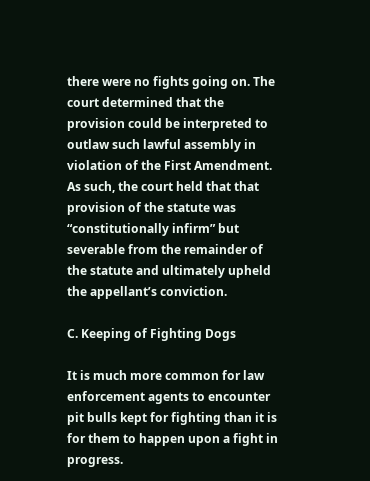there were no fights going on. The court determined that the provision could be interpreted to outlaw such lawful assembly in violation of the First Amendment. As such, the court held that that provision of the statute was “constitutionally infirm” but severable from the remainder of the statute and ultimately upheld the appellant’s conviction.

C. Keeping of Fighting Dogs

It is much more common for law enforcement agents to encounter pit bulls kept for fighting than it is for them to happen upon a fight in progress.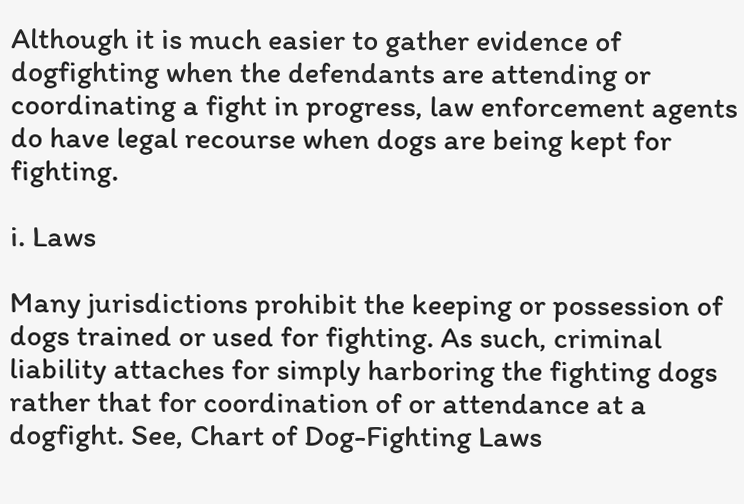Although it is much easier to gather evidence of dogfighting when the defendants are attending or coordinating a fight in progress, law enforcement agents do have legal recourse when dogs are being kept for fighting.

i. Laws

Many jurisdictions prohibit the keeping or possession of dogs trained or used for fighting. As such, criminal liability attaches for simply harboring the fighting dogs rather that for coordination of or attendance at a dogfight. See, Chart of Dog-Fighting Laws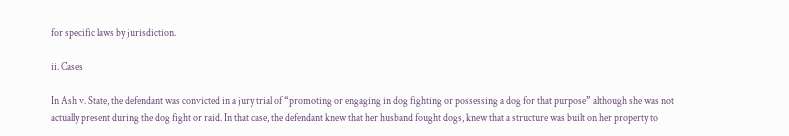for specific laws by jurisdiction.

ii. Cases

In Ash v. State, the defendant was convicted in a jury trial of “promoting or engaging in dog fighting or possessing a dog for that purpose” although she was not actually present during the dog fight or raid. In that case, the defendant knew that her husband fought dogs, knew that a structure was built on her property to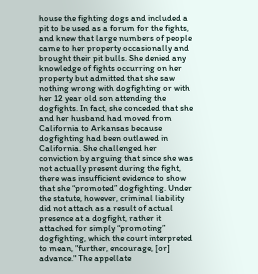house the fighting dogs and included a pit to be used as a forum for the fights, and knew that large numbers of people came to her property occasionally and brought their pit bulls. She denied any knowledge of fights occurring on her property but admitted that she saw nothing wrong with dogfighting or with her 12 year old son attending the dogfights. In fact, she conceded that she and her husband had moved from California to Arkansas because dogfighting had been outlawed in California. She challenged her conviction by arguing that since she was not actually present during the fight, there was insufficient evidence to show that she “promoted” dogfighting. Under the statute, however, criminal liability did not attach as a result of actual presence at a dogfight, rather it attached for simply “promoting” dogfighting, which the court interpreted to mean, "further, encourage, [or] advance." The appellate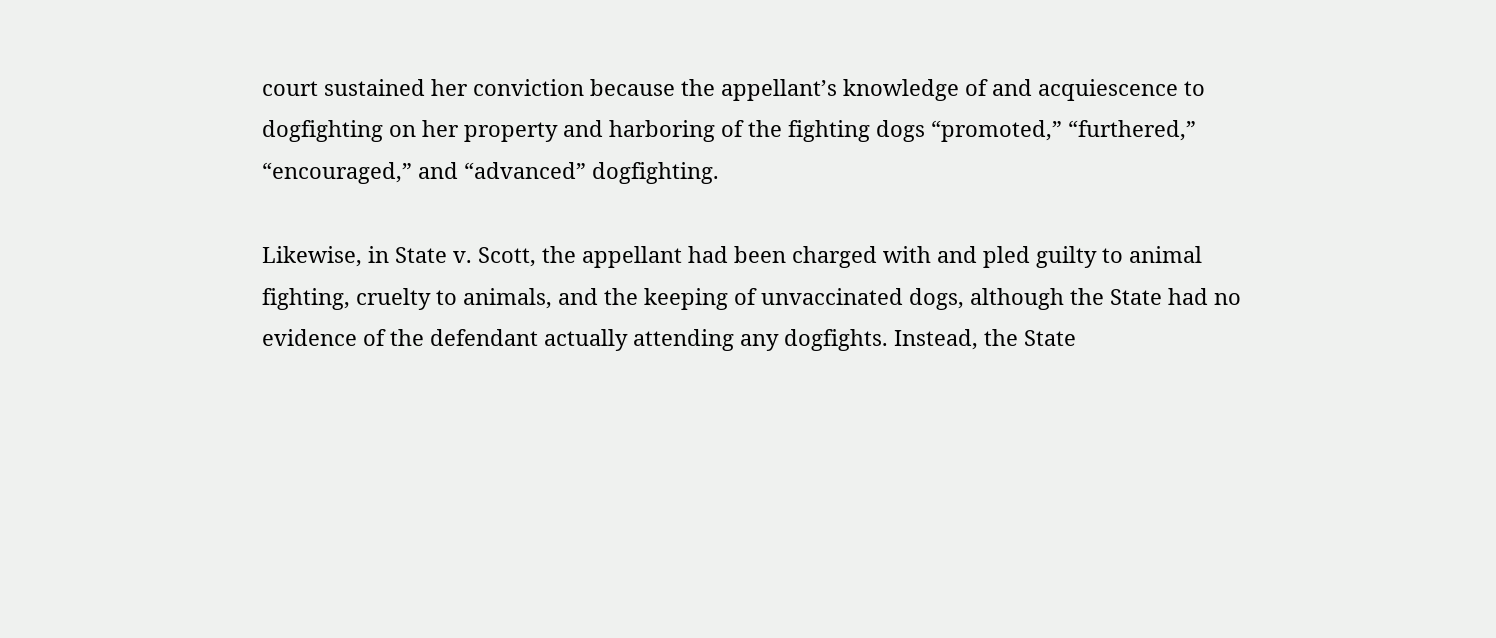court sustained her conviction because the appellant’s knowledge of and acquiescence to dogfighting on her property and harboring of the fighting dogs “promoted,” “furthered,” “encouraged,” and “advanced” dogfighting.

Likewise, in State v. Scott, the appellant had been charged with and pled guilty to animal fighting, cruelty to animals, and the keeping of unvaccinated dogs, although the State had no evidence of the defendant actually attending any dogfights. Instead, the State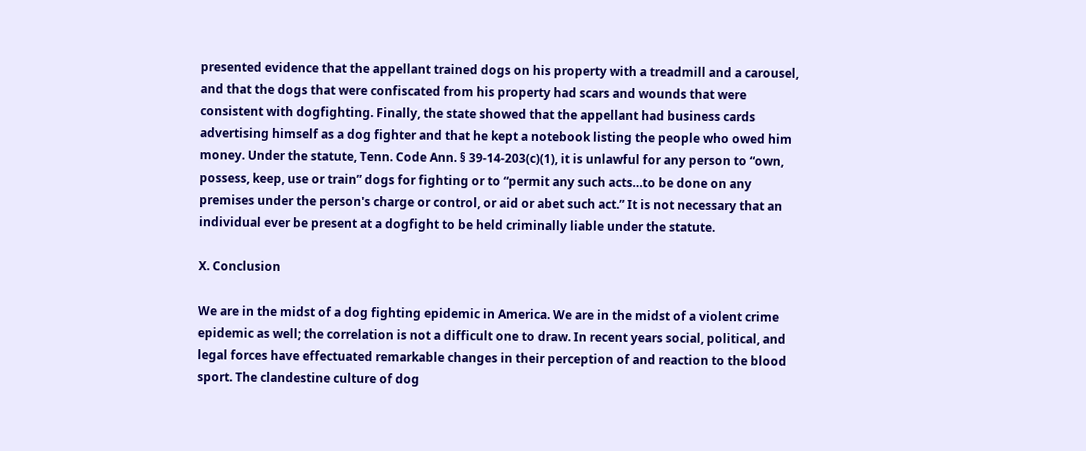presented evidence that the appellant trained dogs on his property with a treadmill and a carousel, and that the dogs that were confiscated from his property had scars and wounds that were consistent with dogfighting. Finally, the state showed that the appellant had business cards advertising himself as a dog fighter and that he kept a notebook listing the people who owed him money. Under the statute, Tenn. Code Ann. § 39-14-203(c)(1), it is unlawful for any person to “own, possess, keep, use or train” dogs for fighting or to “permit any such acts…to be done on any premises under the person's charge or control, or aid or abet such act.” It is not necessary that an individual ever be present at a dogfight to be held criminally liable under the statute.

X. Conclusion

We are in the midst of a dog fighting epidemic in America. We are in the midst of a violent crime epidemic as well; the correlation is not a difficult one to draw. In recent years social, political, and legal forces have effectuated remarkable changes in their perception of and reaction to the blood sport. The clandestine culture of dog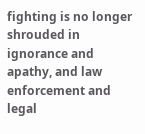fighting is no longer shrouded in ignorance and apathy, and law enforcement and legal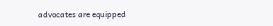advocates are equipped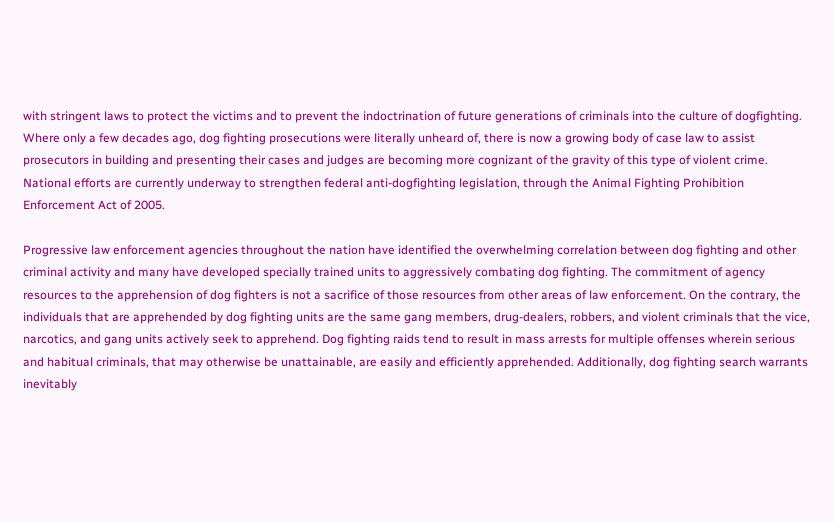with stringent laws to protect the victims and to prevent the indoctrination of future generations of criminals into the culture of dogfighting. Where only a few decades ago, dog fighting prosecutions were literally unheard of, there is now a growing body of case law to assist prosecutors in building and presenting their cases and judges are becoming more cognizant of the gravity of this type of violent crime. National efforts are currently underway to strengthen federal anti-dogfighting legislation, through the Animal Fighting Prohibition Enforcement Act of 2005.

Progressive law enforcement agencies throughout the nation have identified the overwhelming correlation between dog fighting and other criminal activity and many have developed specially trained units to aggressively combating dog fighting. The commitment of agency resources to the apprehension of dog fighters is not a sacrifice of those resources from other areas of law enforcement. On the contrary, the individuals that are apprehended by dog fighting units are the same gang members, drug-dealers, robbers, and violent criminals that the vice, narcotics, and gang units actively seek to apprehend. Dog fighting raids tend to result in mass arrests for multiple offenses wherein serious and habitual criminals, that may otherwise be unattainable, are easily and efficiently apprehended. Additionally, dog fighting search warrants inevitably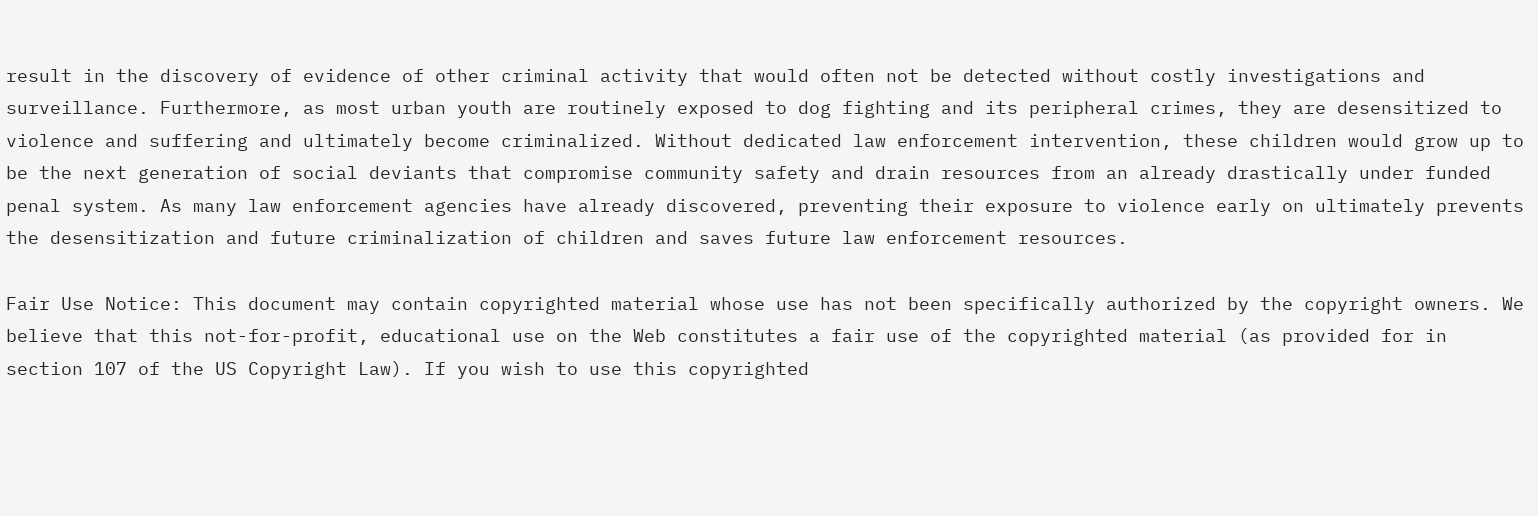result in the discovery of evidence of other criminal activity that would often not be detected without costly investigations and surveillance. Furthermore, as most urban youth are routinely exposed to dog fighting and its peripheral crimes, they are desensitized to violence and suffering and ultimately become criminalized. Without dedicated law enforcement intervention, these children would grow up to be the next generation of social deviants that compromise community safety and drain resources from an already drastically under funded penal system. As many law enforcement agencies have already discovered, preventing their exposure to violence early on ultimately prevents the desensitization and future criminalization of children and saves future law enforcement resources.

Fair Use Notice: This document may contain copyrighted material whose use has not been specifically authorized by the copyright owners. We believe that this not-for-profit, educational use on the Web constitutes a fair use of the copyrighted material (as provided for in section 107 of the US Copyright Law). If you wish to use this copyrighted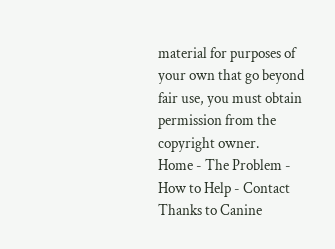material for purposes of your own that go beyond fair use, you must obtain permission from the copyright owner.
Home - The Problem - How to Help - Contact
Thanks to Canine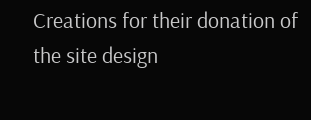Creations for their donation of the site design